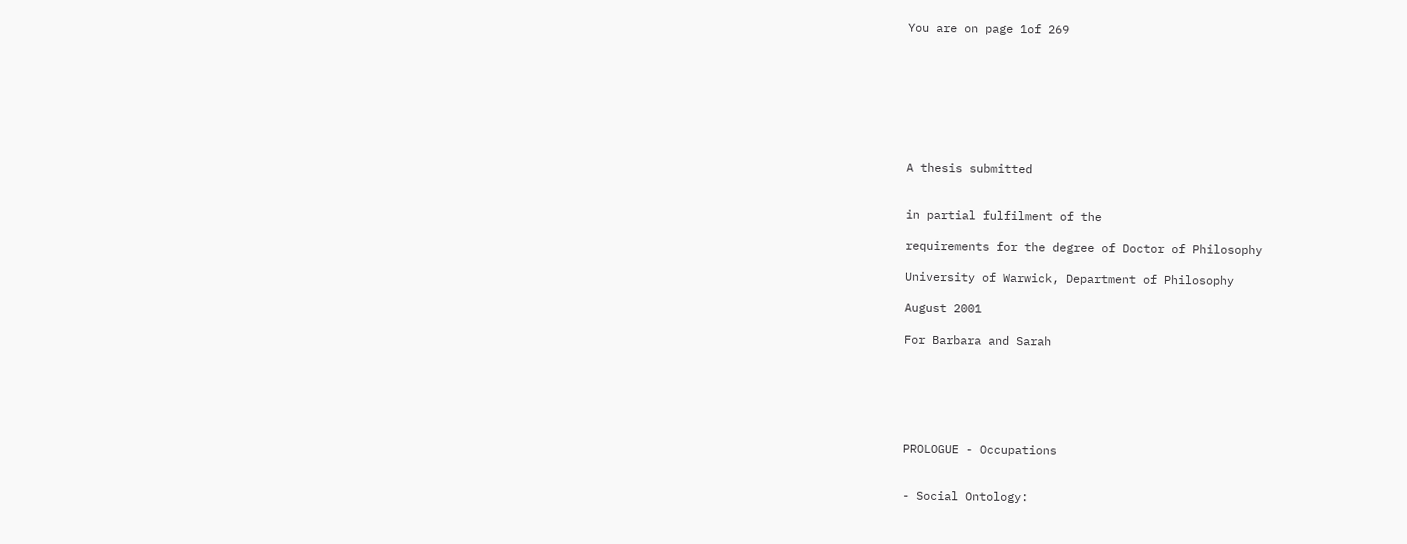You are on page 1of 269








A thesis submitted


in partial fulfilment of the

requirements for the degree of Doctor of Philosophy

University of Warwick, Department of Philosophy

August 2001

For Barbara and Sarah






PROLOGUE - Occupations


- Social Ontology: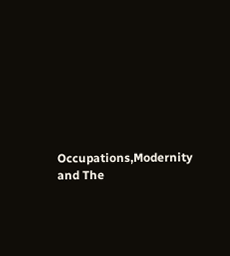Occupations,Modernity and The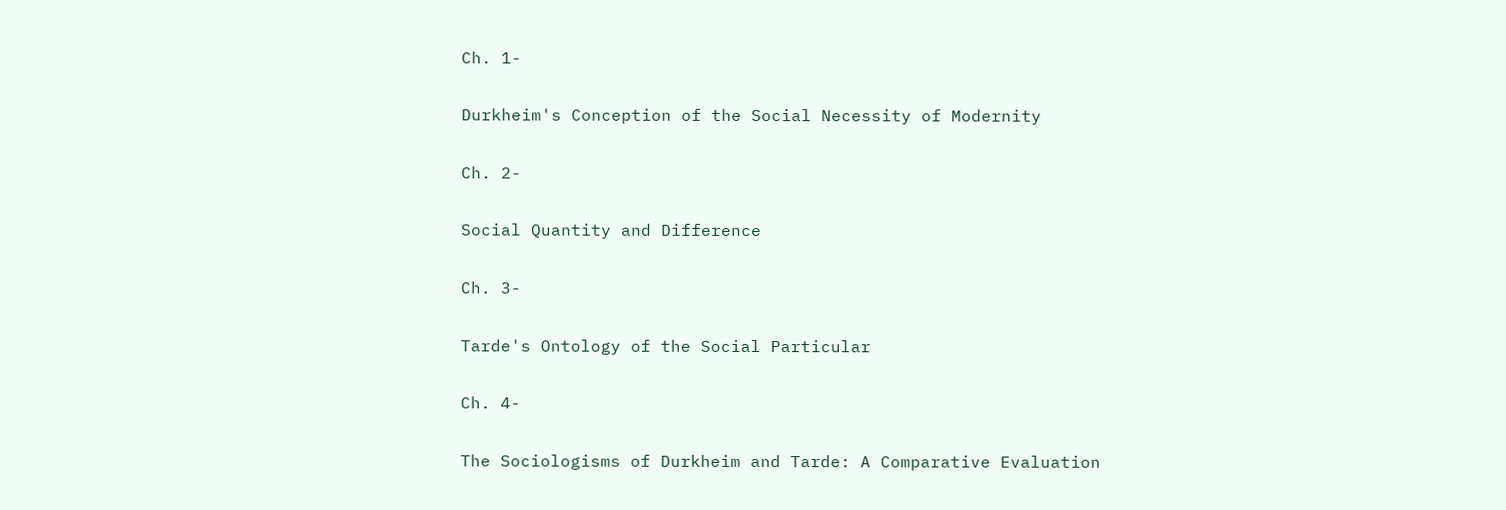Ch. 1-

Durkheim's Conception of the Social Necessity of Modernity

Ch. 2-

Social Quantity and Difference

Ch. 3-

Tarde's Ontology of the Social Particular

Ch. 4-

The Sociologisms of Durkheim and Tarde: A Comparative Evaluation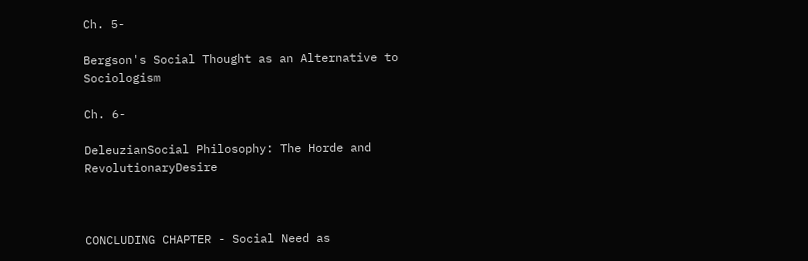Ch. 5-

Bergson's Social Thought as an Alternative to Sociologism

Ch. 6-

DeleuzianSocial Philosophy: The Horde and RevolutionaryDesire



CONCLUDING CHAPTER - Social Need as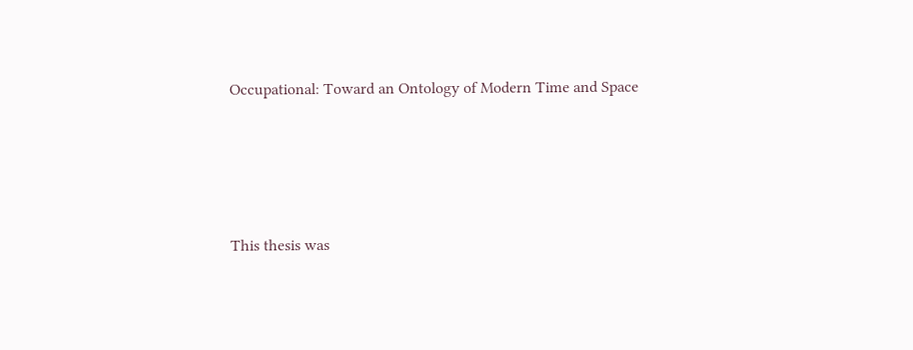Occupational: Toward an Ontology of Modern Time and Space






This thesis was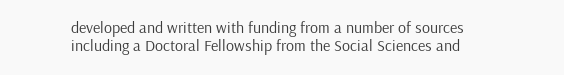developed and written with funding from a number of sources including a Doctoral Fellowship from the Social Sciences and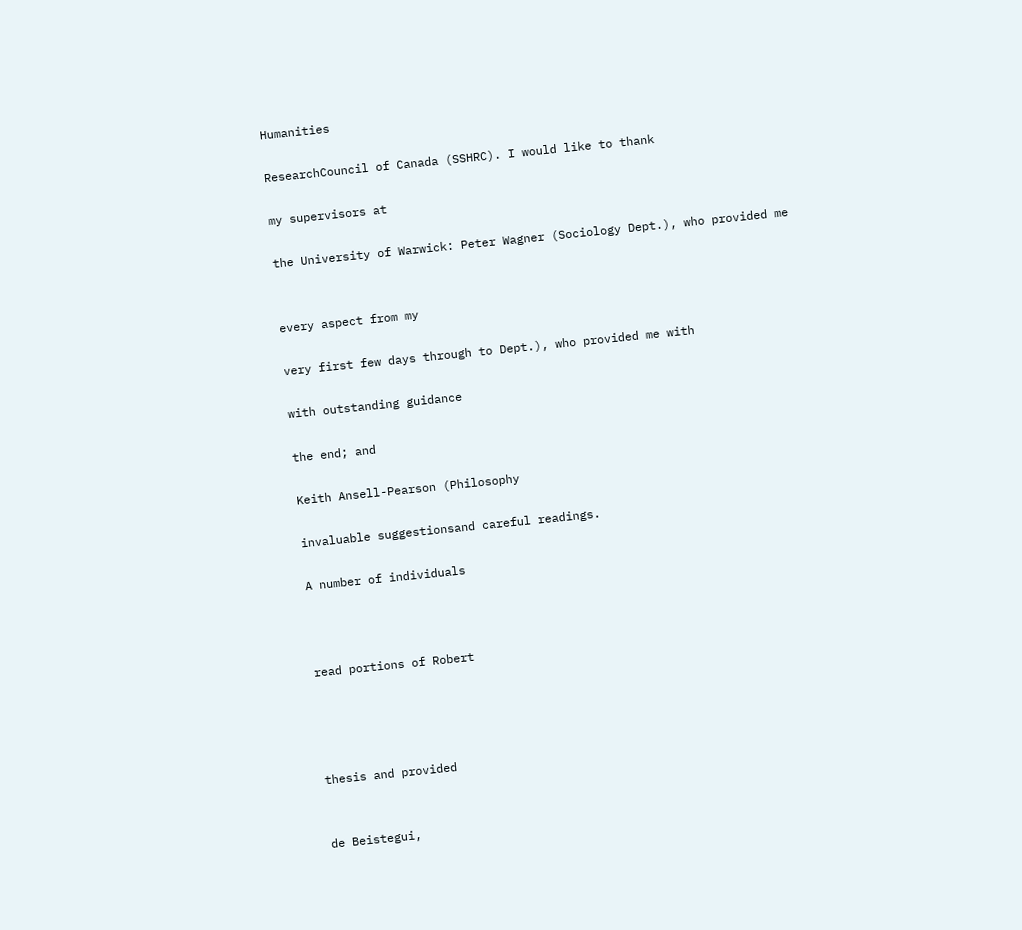Humanities

ResearchCouncil of Canada (SSHRC). I would like to thank

my supervisors at

the University of Warwick: Peter Wagner (Sociology Dept.), who provided me


every aspect from my

very first few days through to Dept.), who provided me with

with outstanding guidance

the end; and

Keith Ansell-Pearson (Philosophy

invaluable suggestionsand careful readings.

A number of individuals



read portions of Robert




thesis and provided


de Beistegui,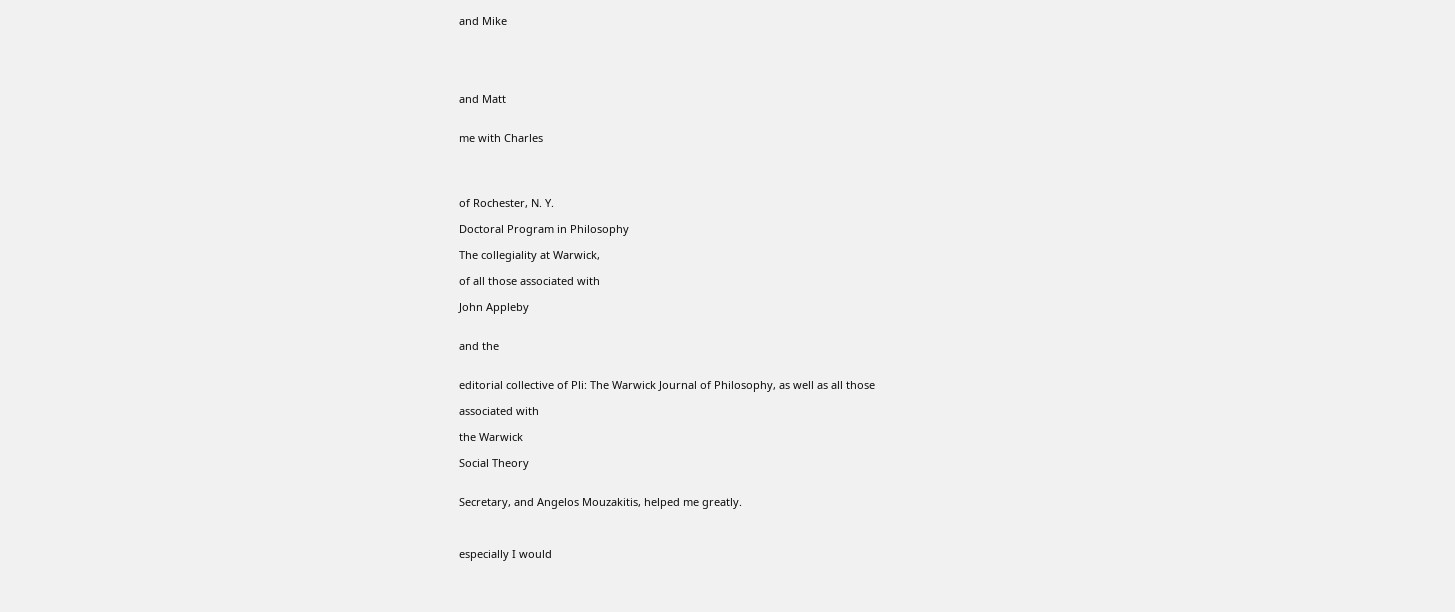and Mike





and Matt


me with Charles




of Rochester, N. Y.

Doctoral Program in Philosophy

The collegiality at Warwick,

of all those associated with

John Appleby


and the


editorial collective of Pli: The Warwick Journal of Philosophy, as well as all those

associated with

the Warwick

Social Theory


Secretary, and Angelos Mouzakitis, helped me greatly.



especially I would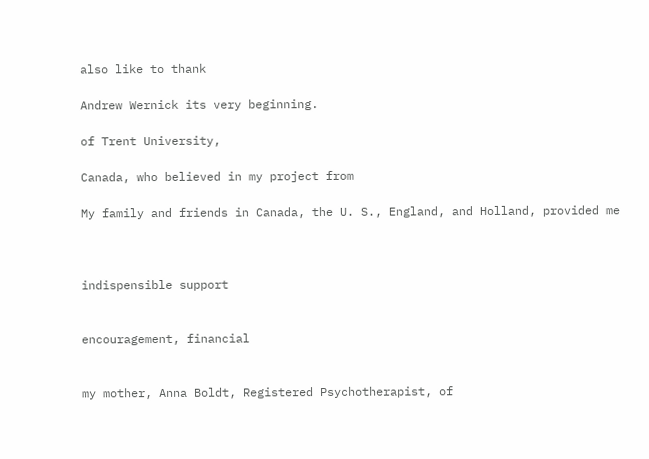also like to thank

Andrew Wernick its very beginning.

of Trent University,

Canada, who believed in my project from

My family and friends in Canada, the U. S., England, and Holland, provided me



indispensible support


encouragement, financial


my mother, Anna Boldt, Registered Psychotherapist, of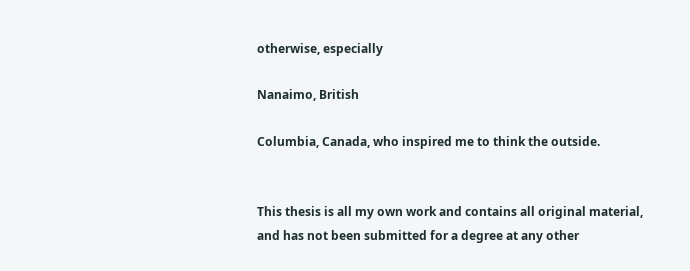otherwise, especially

Nanaimo, British

Columbia, Canada, who inspired me to think the outside.


This thesis is all my own work and contains all original material, and has not been submitted for a degree at any other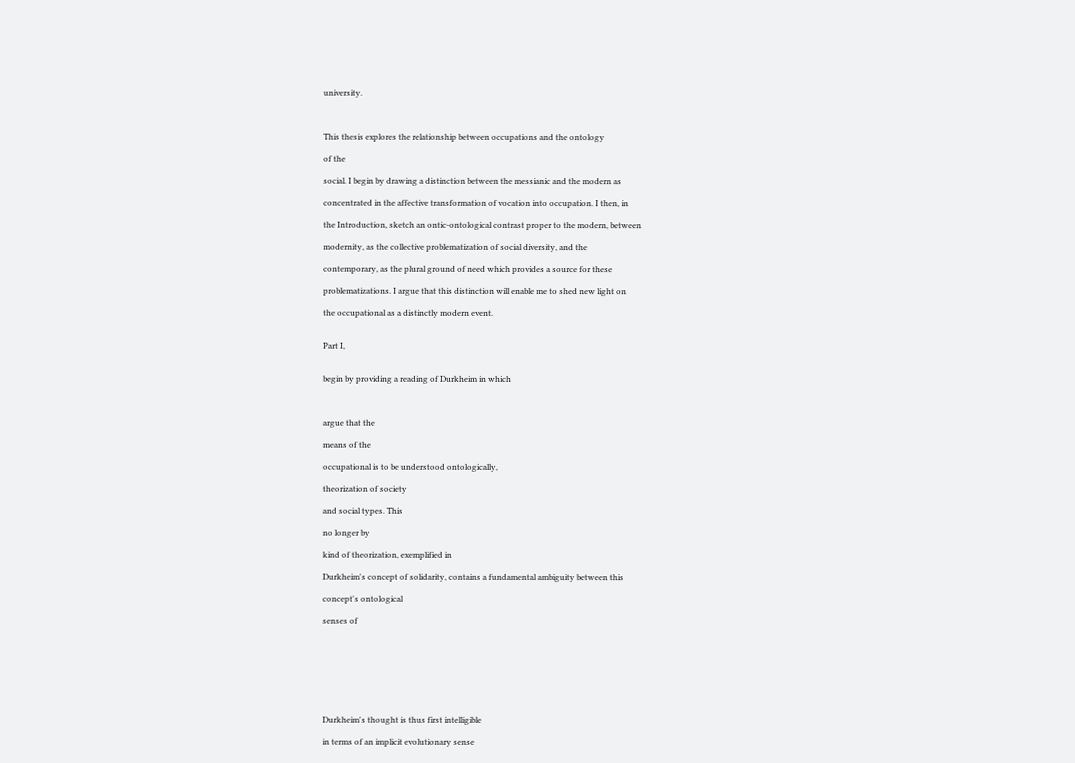university.



This thesis explores the relationship between occupations and the ontology

of the

social. I begin by drawing a distinction between the messianic and the modern as

concentrated in the affective transformation of vocation into occupation. I then, in

the Introduction, sketch an ontic-ontological contrast proper to the modern, between

modernity, as the collective problematization of social diversity, and the

contemporary, as the plural ground of need which provides a source for these

problematizations. I argue that this distinction will enable me to shed new light on

the occupational as a distinctly modern event.


Part I,


begin by providing a reading of Durkheim in which



argue that the

means of the

occupational is to be understood ontologically,

theorization of society

and social types. This

no longer by

kind of theorization, exemplified in

Durkheim's concept of solidarity, contains a fundamental ambiguity between this

concept's ontological

senses of








Durkheim's thought is thus first intelligible

in terms of an implicit evolutionary sense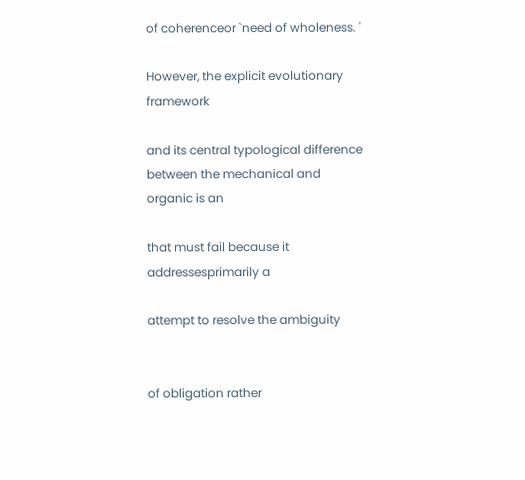of coherenceor `need of wholeness. '

However, the explicit evolutionary framework

and its central typological difference between the mechanical and organic is an

that must fail because it addressesprimarily a

attempt to resolve the ambiguity


of obligation rather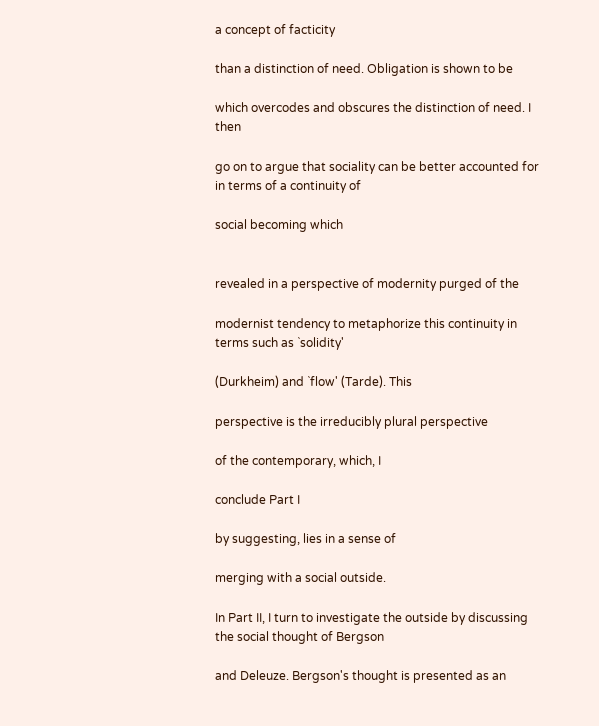a concept of facticity

than a distinction of need. Obligation is shown to be

which overcodes and obscures the distinction of need. I then

go on to argue that sociality can be better accounted for in terms of a continuity of

social becoming which


revealed in a perspective of modernity purged of the

modernist tendency to metaphorize this continuity in terms such as `solidity'

(Durkheim) and `flow' (Tarde). This

perspective is the irreducibly plural perspective

of the contemporary, which, I

conclude Part I

by suggesting, lies in a sense of

merging with a social outside.

In Part II, I turn to investigate the outside by discussing the social thought of Bergson

and Deleuze. Bergson's thought is presented as an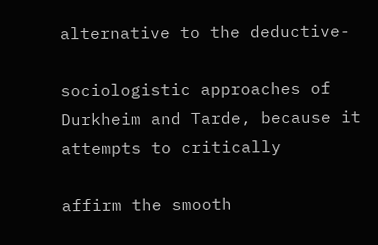alternative to the deductive-

sociologistic approaches of Durkheim and Tarde, because it attempts to critically

affirm the smooth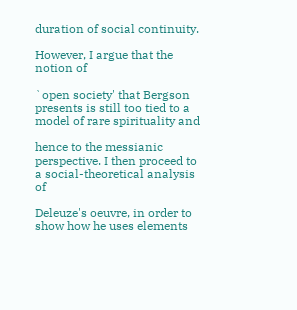duration of social continuity.

However, I argue that the notion of

`open society' that Bergson presents is still too tied to a model of rare spirituality and

hence to the messianic perspective. I then proceed to a social-theoretical analysis of

Deleuze's oeuvre, in order to show how he uses elements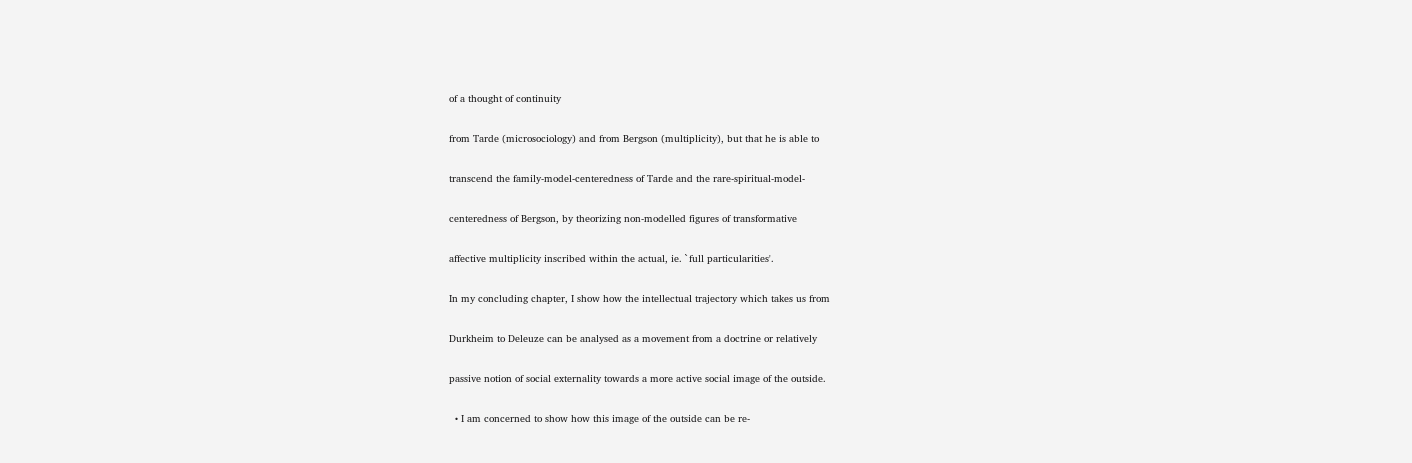of a thought of continuity

from Tarde (microsociology) and from Bergson (multiplicity), but that he is able to

transcend the family-model-centeredness of Tarde and the rare-spiritual-model-

centeredness of Bergson, by theorizing non-modelled figures of transformative

affective multiplicity inscribed within the actual, ie. `full particularities'.

In my concluding chapter, I show how the intellectual trajectory which takes us from

Durkheim to Deleuze can be analysed as a movement from a doctrine or relatively

passive notion of social externality towards a more active social image of the outside.

  • I am concerned to show how this image of the outside can be re-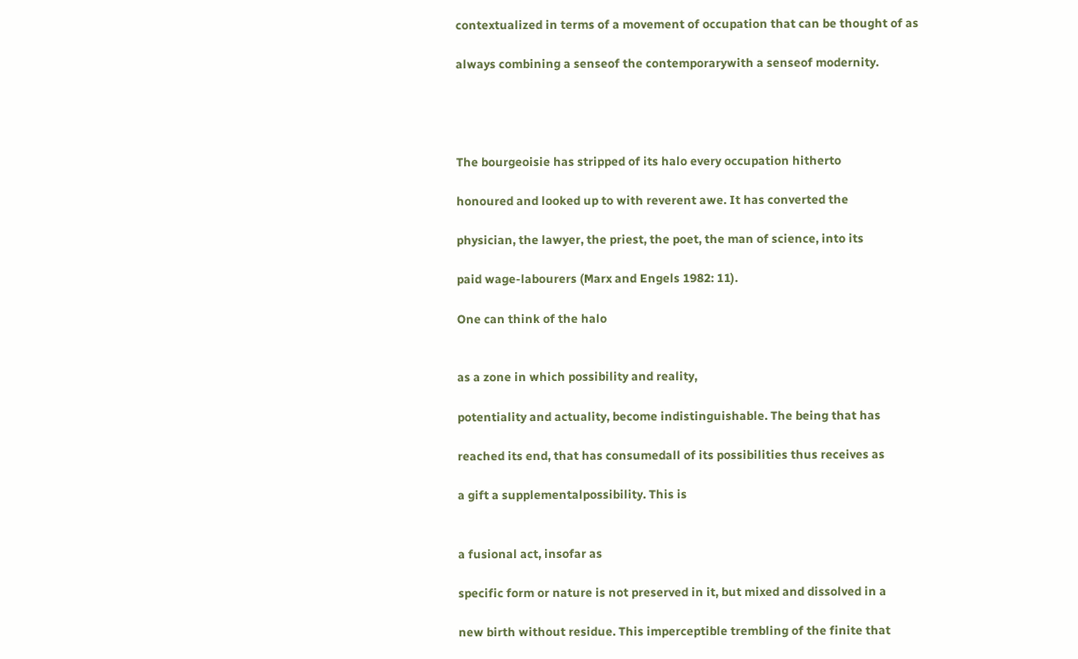contextualized in terms of a movement of occupation that can be thought of as

always combining a senseof the contemporarywith a senseof modernity.




The bourgeoisie has stripped of its halo every occupation hitherto

honoured and looked up to with reverent awe. It has converted the

physician, the lawyer, the priest, the poet, the man of science, into its

paid wage-labourers (Marx and Engels 1982: 11).

One can think of the halo


as a zone in which possibility and reality,

potentiality and actuality, become indistinguishable. The being that has

reached its end, that has consumedall of its possibilities thus receives as

a gift a supplementalpossibility. This is


a fusional act, insofar as

specific form or nature is not preserved in it, but mixed and dissolved in a

new birth without residue. This imperceptible trembling of the finite that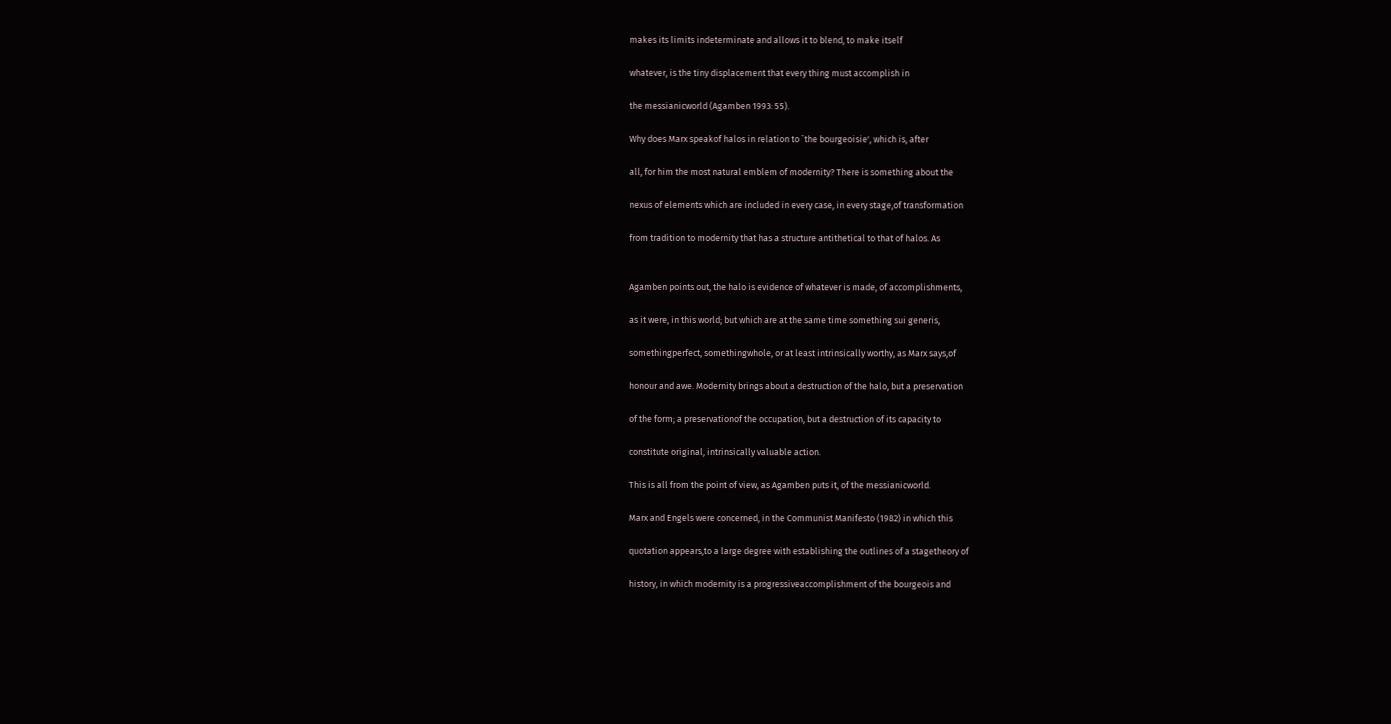makes its limits indeterminate and allows it to blend, to make itself

whatever, is the tiny displacement that every thing must accomplish in

the messianicworld (Agamben 1993: 55).

Why does Marx speakof halos in relation to `the bourgeoisie', which is, after

all, for him the most natural emblem of modernity? There is something about the

nexus of elements which are included in every case, in every stage,of transformation

from tradition to modernity that has a structure antithetical to that of halos. As


Agamben points out, the halo is evidence of whatever is made, of accomplishments,

as it were, in this world; but which are at the same time something sui generis,

somethingperfect, somethingwhole, or at least intrinsically worthy, as Marx says,of

honour and awe. Modernity brings about a destruction of the halo, but a preservation

of the form; a preservationof the occupation, but a destruction of its capacity to

constitute original, intrinsically valuable action.

This is all from the point of view, as Agamben puts it, of the messianicworld.

Marx and Engels were concerned, in the Communist Manifesto (1982) in which this

quotation appears,to a large degree with establishing the outlines of a stagetheory of

history, in which modernity is a progressiveaccomplishment of the bourgeois and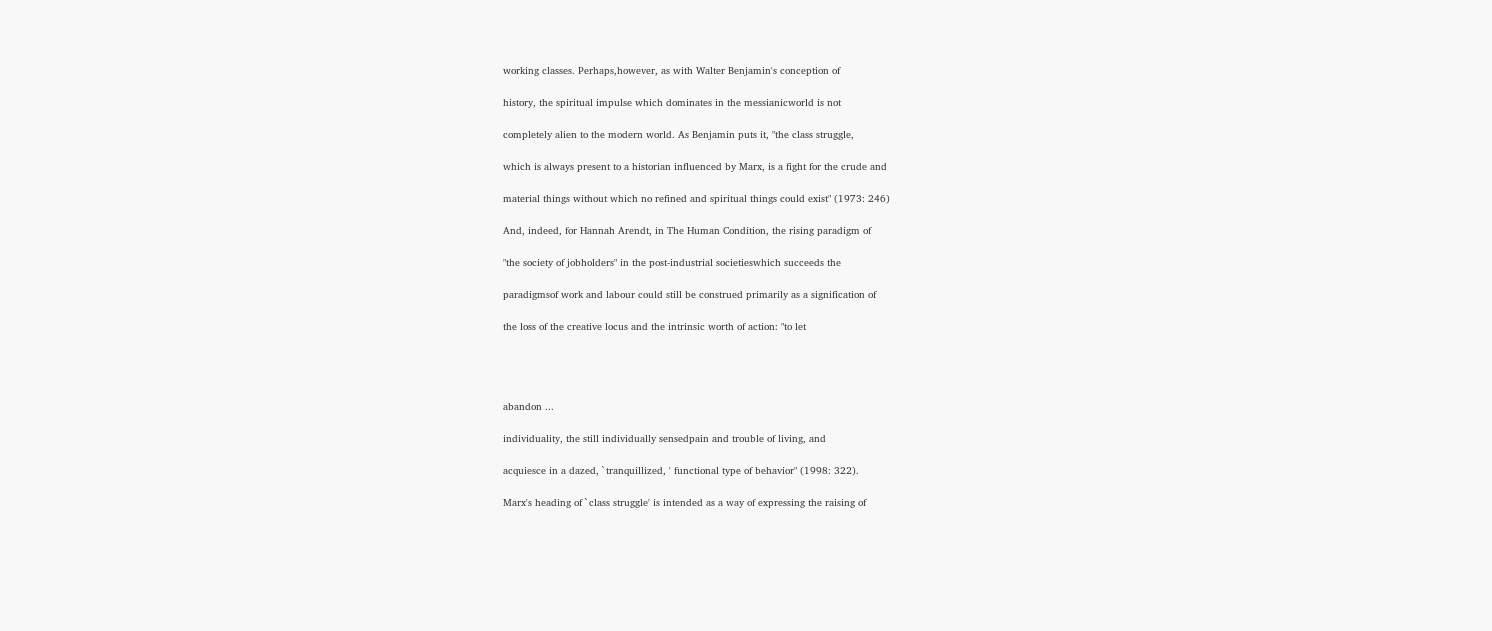working classes. Perhaps,however, as with Walter Benjamin's conception of

history, the spiritual impulse which dominates in the messianicworld is not

completely alien to the modern world. As Benjamin puts it, "the class struggle,

which is always present to a historian influenced by Marx, is a fight for the crude and

material things without which no refined and spiritual things could exist" (1973: 246)

And, indeed, for Hannah Arendt, in The Human Condition, the rising paradigm of

"the society of jobholders" in the post-industrial societieswhich succeeds the

paradigmsof work and labour could still be construed primarily as a signification of

the loss of the creative locus and the intrinsic worth of action: "to let




abandon ...

individuality, the still individually sensedpain and trouble of living, and

acquiesce in a dazed, `tranquillized, ' functional type of behavior" (1998: 322).

Marx's heading of `class struggle' is intended as a way of expressing the raising of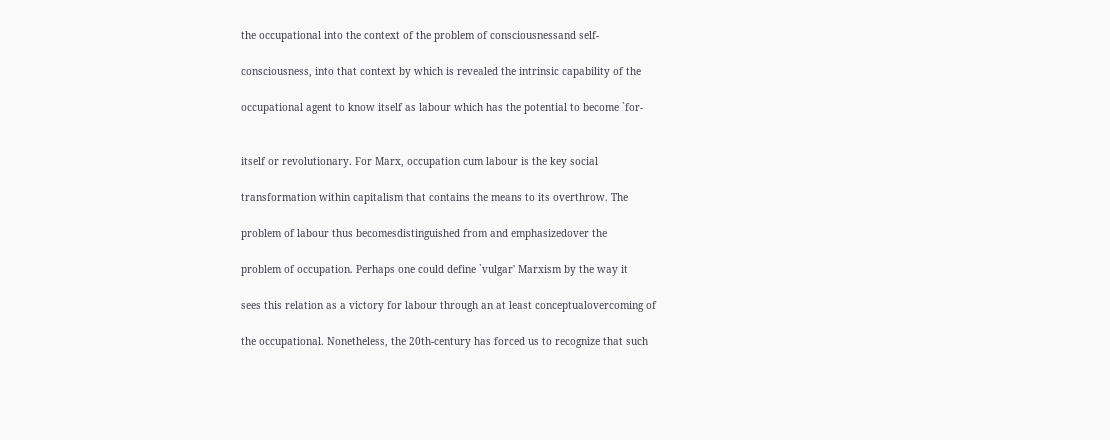the occupational into the context of the problem of consciousnessand self-

consciousness, into that context by which is revealed the intrinsic capability of the

occupational agent to know itself as labour which has the potential to become `for-


itself or revolutionary. For Marx, occupation cum labour is the key social

transformation within capitalism that contains the means to its overthrow. The

problem of labour thus becomesdistinguished from and emphasizedover the

problem of occupation. Perhaps one could define `vulgar' Marxism by the way it

sees this relation as a victory for labour through an at least conceptualovercoming of

the occupational. Nonetheless, the 20th-century has forced us to recognize that such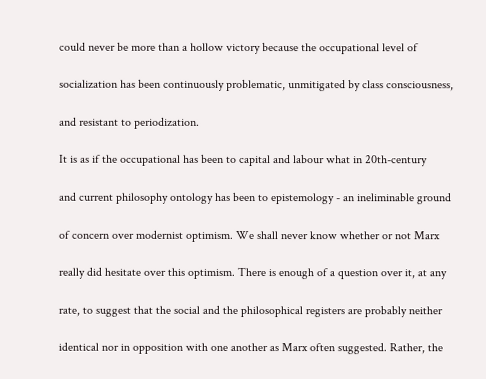could never be more than a hollow victory because the occupational level of

socialization has been continuously problematic, unmitigated by class consciousness,

and resistant to periodization.

It is as if the occupational has been to capital and labour what in 20th-century

and current philosophy ontology has been to epistemology - an ineliminable ground

of concern over modernist optimism. We shall never know whether or not Marx

really did hesitate over this optimism. There is enough of a question over it, at any

rate, to suggest that the social and the philosophical registers are probably neither

identical nor in opposition with one another as Marx often suggested. Rather, the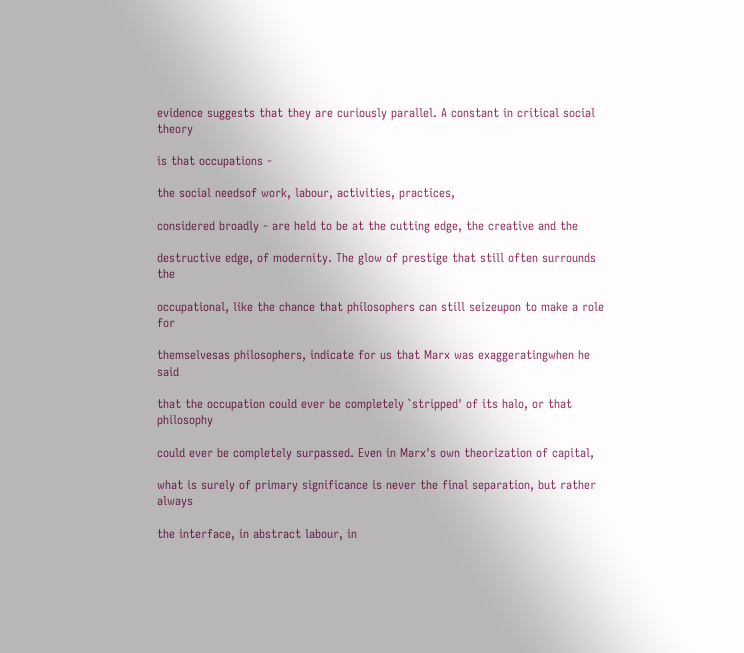evidence suggests that they are curiously parallel. A constant in critical social theory

is that occupations -

the social needsof work, labour, activities, practices,

considered broadly - are held to be at the cutting edge, the creative and the

destructive edge, of modernity. The glow of prestige that still often surrounds the

occupational, like the chance that philosophers can still seizeupon to make a role for

themselvesas philosophers, indicate for us that Marx was exaggeratingwhen he said

that the occupation could ever be completely `stripped' of its halo, or that philosophy

could ever be completely surpassed. Even in Marx's own theorization of capital,

what is surely of primary significance is never the final separation, but rather always

the interface, in abstract labour, in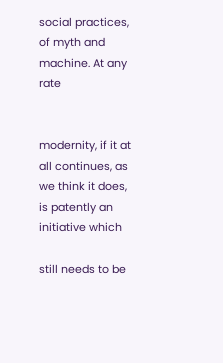social practices, of myth and machine. At any rate


modernity, if it at all continues, as we think it does, is patently an initiative which

still needs to be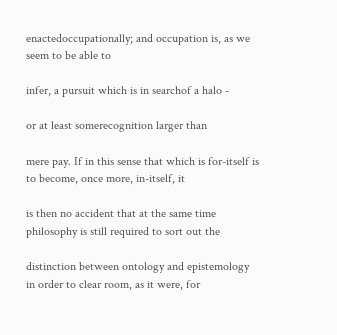enactedoccupationally; and occupation is, as we seem to be able to

infer, a pursuit which is in searchof a halo -

or at least somerecognition larger than

mere pay. If in this sense that which is for-itself is to become, once more, in-itself, it

is then no accident that at the same time philosophy is still required to sort out the

distinction between ontology and epistemology in order to clear room, as it were, for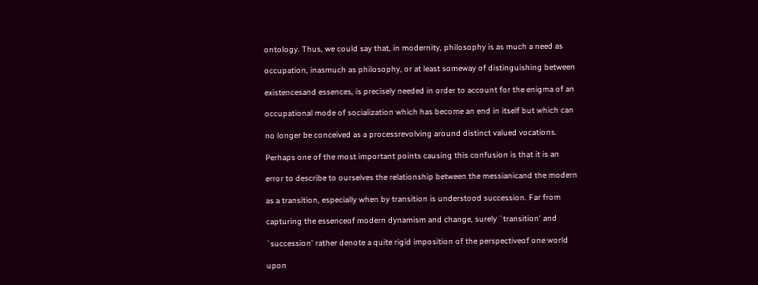ontology. Thus, we could say that, in modernity, philosophy is as much a need as

occupation, inasmuch as philosophy, or at least someway of distinguishing between

existencesand essences, is precisely needed in order to account for the enigma of an

occupational mode of socialization which has become an end in itself but which can

no longer be conceived as a processrevolving around distinct valued vocations.

Perhaps one of the most important points causing this confusion is that it is an

error to describe to ourselves the relationship between the messianicand the modern

as a transition, especially when by transition is understood succession. Far from

capturing the essenceof modern dynamism and change, surely `transition' and

`succession' rather denote a quite rigid imposition of the perspectiveof one world

upon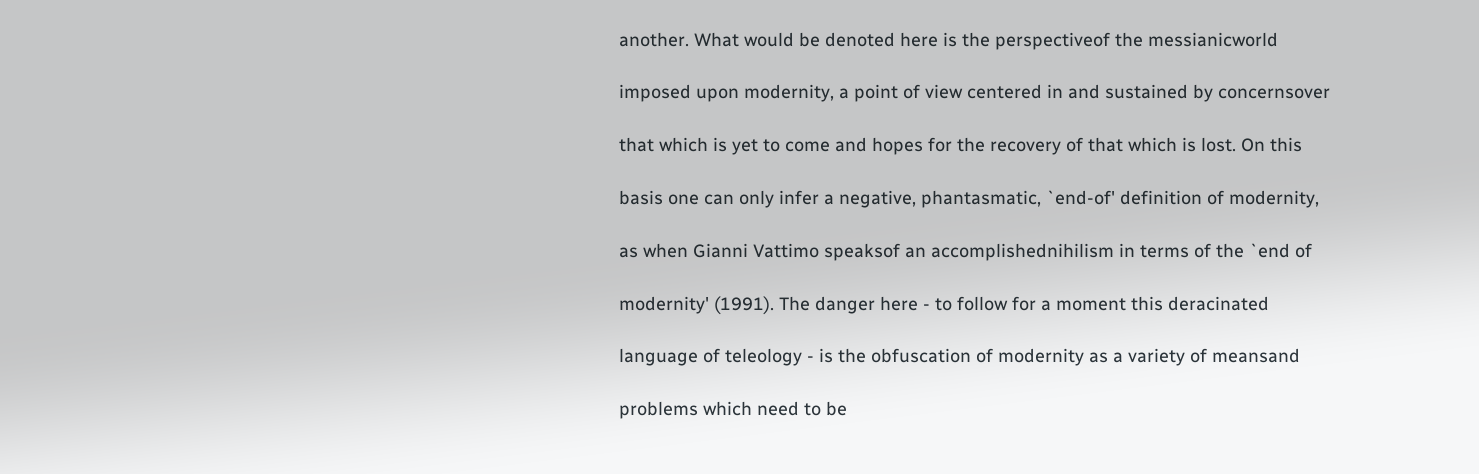another. What would be denoted here is the perspectiveof the messianicworld

imposed upon modernity, a point of view centered in and sustained by concernsover

that which is yet to come and hopes for the recovery of that which is lost. On this

basis one can only infer a negative, phantasmatic, `end-of' definition of modernity,

as when Gianni Vattimo speaksof an accomplishednihilism in terms of the `end of

modernity' (1991). The danger here - to follow for a moment this deracinated

language of teleology - is the obfuscation of modernity as a variety of meansand

problems which need to be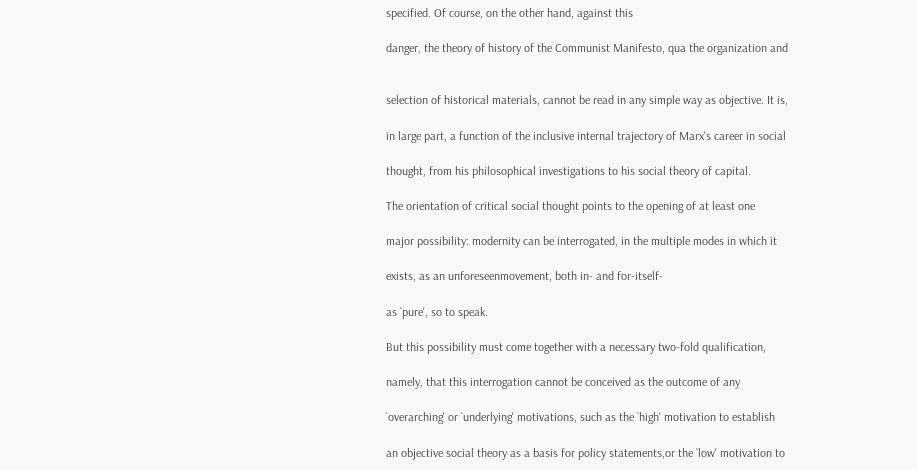specified. Of course, on the other hand, against this

danger, the theory of history of the Communist Manifesto, qua the organization and


selection of historical materials, cannot be read in any simple way as objective. It is,

in large part, a function of the inclusive internal trajectory of Marx's career in social

thought, from his philosophical investigations to his social theory of capital.

The orientation of critical social thought points to the opening of at least one

major possibility: modernity can be interrogated, in the multiple modes in which it

exists, as an unforeseenmovement, both in- and for-itself-

as `pure', so to speak.

But this possibility must come together with a necessary two-fold qualification,

namely, that this interrogation cannot be conceived as the outcome of any

`overarching' or `underlying' motivations, such as the `high' motivation to establish

an objective social theory as a basis for policy statements,or the `low' motivation to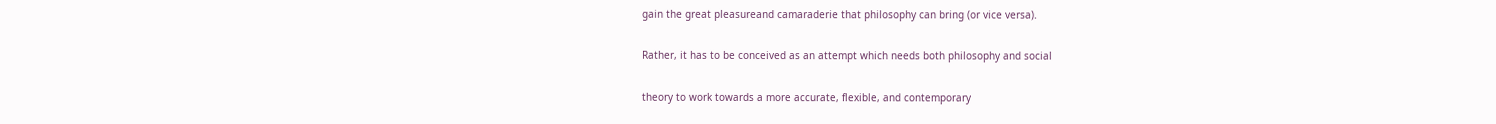gain the great pleasureand camaraderie that philosophy can bring (or vice versa).

Rather, it has to be conceived as an attempt which needs both philosophy and social

theory to work towards a more accurate, flexible, and contemporary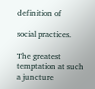definition of

social practices.

The greatest temptation at such a juncture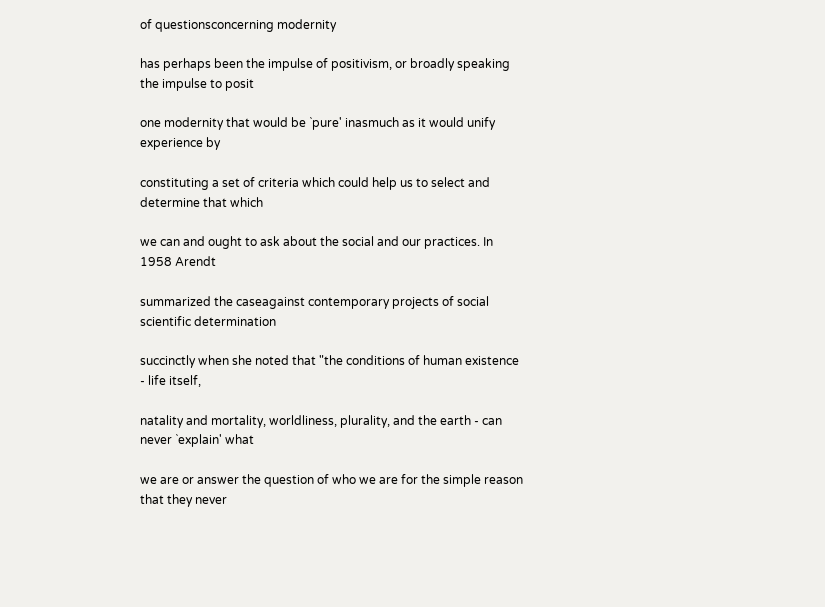of questionsconcerning modernity

has perhaps been the impulse of positivism, or broadly speaking the impulse to posit

one modernity that would be `pure' inasmuch as it would unify experience by

constituting a set of criteria which could help us to select and determine that which

we can and ought to ask about the social and our practices. In 1958 Arendt

summarized the caseagainst contemporary projects of social scientific determination

succinctly when she noted that "the conditions of human existence - life itself,

natality and mortality, worldliness, plurality, and the earth - can never `explain' what

we are or answer the question of who we are for the simple reason that they never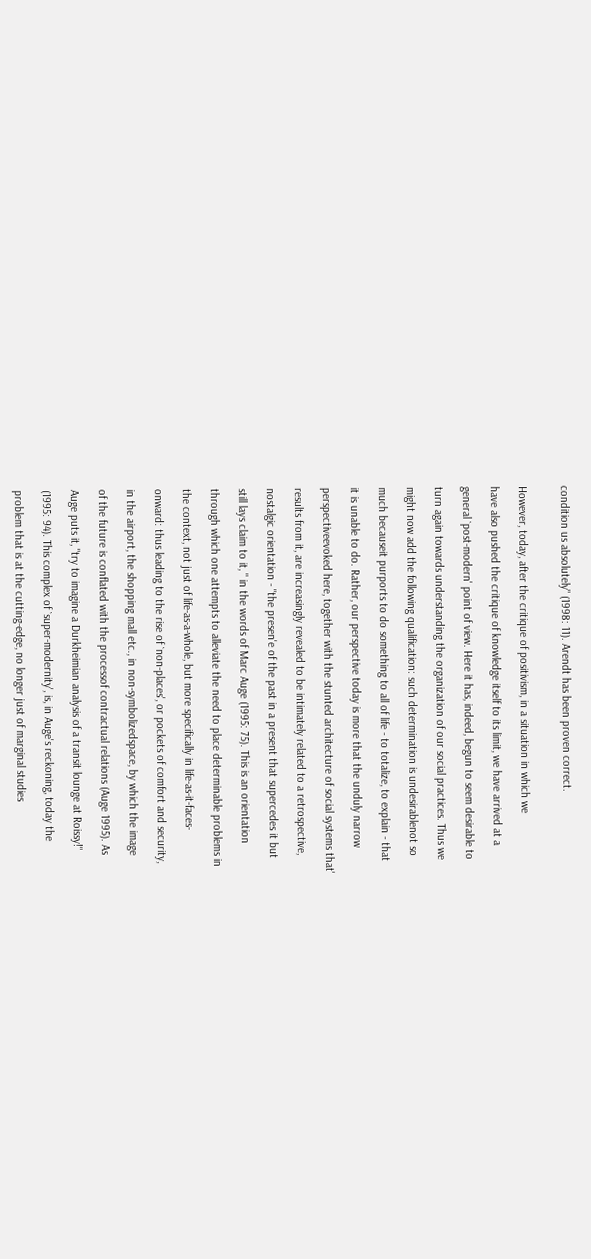condition us absolutely" (1998: 11). Arendt has been proven correct.


However, today, after the critique of positivism, in a situation in which we

have also pushed the critique of knowledge itself to its limit, we have arrived at a

general `post-modern' point of view. Here it has, indeed, begun to seem desirable to

turn again towards understanding the organization of our social practices. Thus we

might now add the following qualification: such determination is undesirablenot so

much becauseit purports to do something to all of life - to totalize, to explain - that

it is unable to do. Rather, our perspective today is more that the unduly narrow

perspectiveevoked here, together with the stunted architecture of social systems that'

results from it, are increasingly revealed to be intimately related to a retrospective,

nostalgic orientation - "the presen'e of the past in a present that supercedes it but

still lays claim to it, " in the words of Marc Auge (1995: 75). This is an orientation

through which one attempts to alleviate the need to place determinable problems in

the context, not just of life-as-a-whole, but more specifically in life-as-it-faces-

onward: thus leading to the rise of `non-places', or pockets of comfort and security,

in the airport, the shopping mall etc., in non-symbolizedspace, by which the image

of the future is conflated with the processof contractual relations (Auge 1995). As

Auge puts it, "try to imagine a Durkheimian analysis of a transit lounge at Roissy!"

(1995: 94). This complex of `super-modernity', is, in Auge's reckoning, today the

problem that is at the cutting-edge, no longer just of marginal studies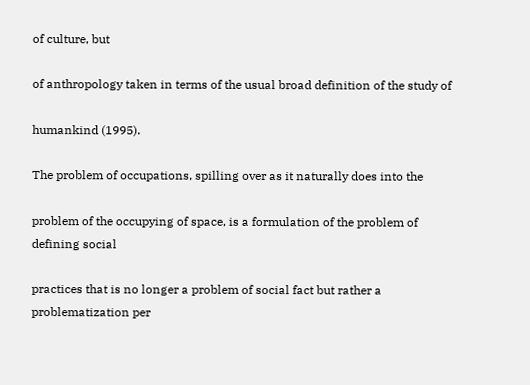of culture, but

of anthropology taken in terms of the usual broad definition of the study of

humankind (1995).

The problem of occupations, spilling over as it naturally does into the

problem of the occupying of space, is a formulation of the problem of defining social

practices that is no longer a problem of social fact but rather a problematization per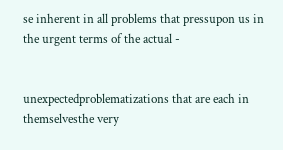se inherent in all problems that pressupon us in the urgent terms of the actual -


unexpectedproblematizations that are each in themselvesthe very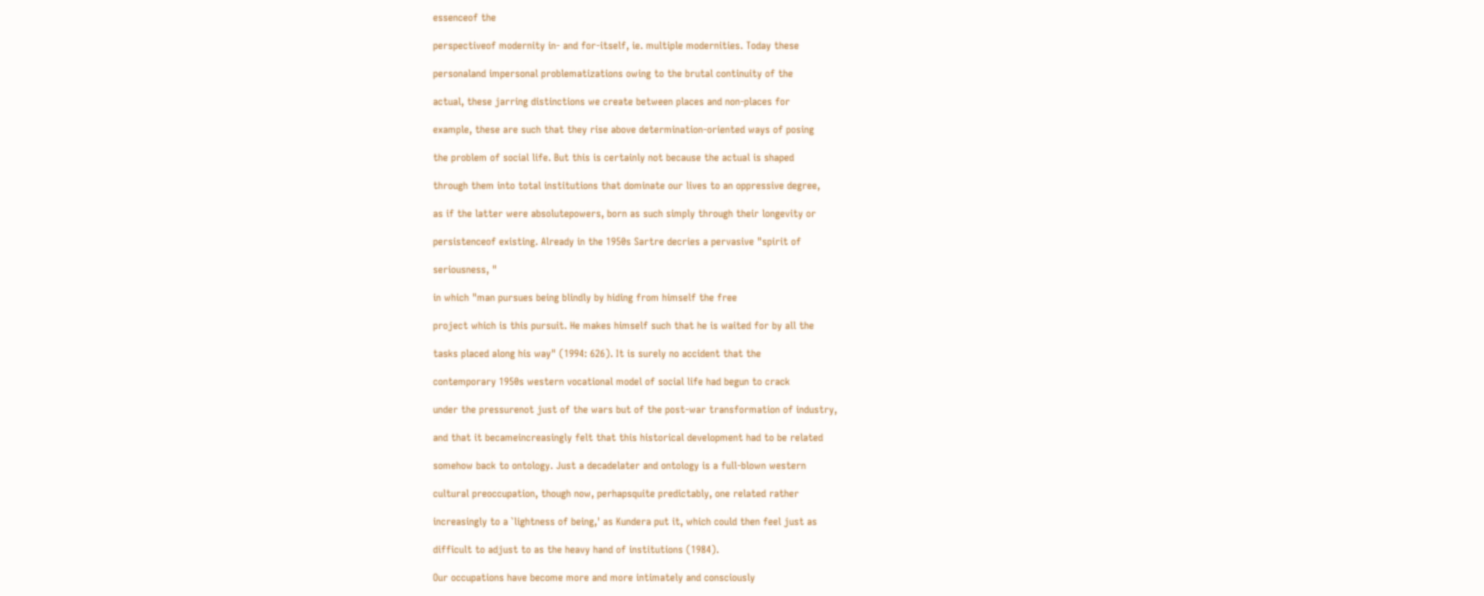essenceof the

perspectiveof modernity in- and for-itself, ie. multiple modernities. Today these

personaland impersonal problematizations owing to the brutal continuity of the

actual, these jarring distinctions we create between places and non-places for

example, these are such that they rise above determination-oriented ways of posing

the problem of social life. But this is certainly not because the actual is shaped

through them into total institutions that dominate our lives to an oppressive degree,

as if the latter were absolutepowers, born as such simply through their longevity or

persistenceof existing. Already in the 1950s Sartre decries a pervasive "spirit of

seriousness, "

in which "man pursues being blindly by hiding from himself the free

project which is this pursuit. He makes himself such that he is waited for by all the

tasks placed along his way" (1994: 626). It is surely no accident that the

contemporary 1950s western vocational model of social life had begun to crack

under the pressurenot just of the wars but of the post-war transformation of industry,

and that it becameincreasingly felt that this historical development had to be related

somehow back to ontology. Just a decadelater and ontology is a full-blown western

cultural preoccupation, though now, perhapsquite predictably, one related rather

increasingly to a `lightness of being,' as Kundera put it, which could then feel just as

difficult to adjust to as the heavy hand of institutions (1984).

Our occupations have become more and more intimately and consciously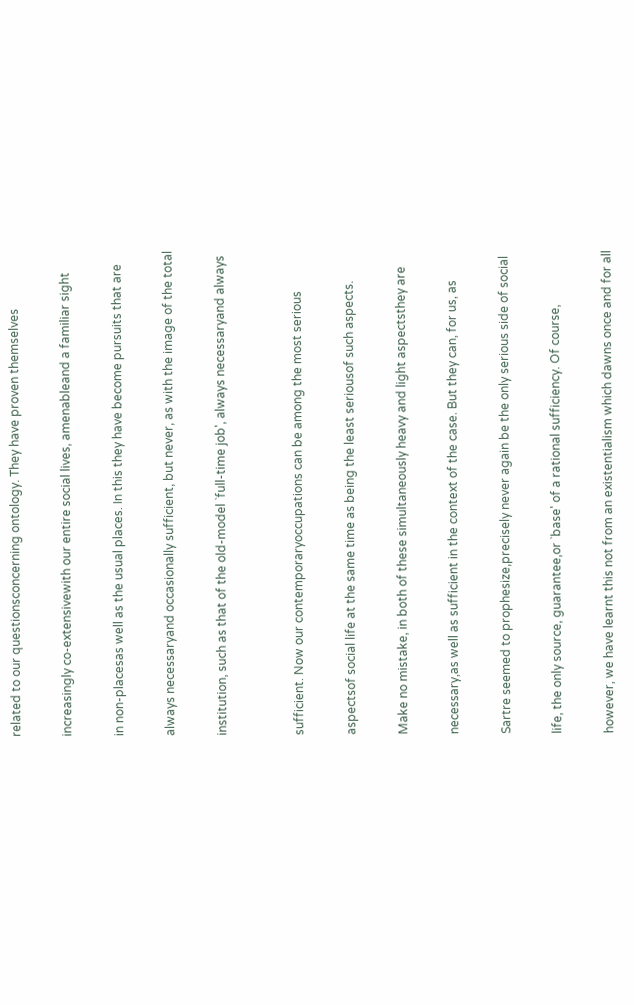related to our questionsconcerning ontology. They have proven themselves

increasingly co-extensivewith our entire social lives, amenableand a familiar sight

in non-placesas well as the usual places. In this they have become pursuits that are

always necessaryand occasionally sufficient, but never, as with the image of the total

institution, such as that of the old-model `full-time job', always necessaryand always


sufficient. Now our contemporaryoccupations can be among the most serious

aspectsof social life at the same time as being the least seriousof such aspects.

Make no mistake, in both of these simultaneously heavy and light aspectsthey are

necessary,as well as sufficient in the context of the case. But they can, for us, as

Sartre seemed to prophesize,precisely never again be the only serious side of social

life, the only source, guarantee,or `base' of a rational sufficiency. Of course,

however, we have learnt this not from an existentialism which dawns once and for all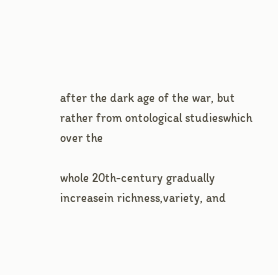after the dark age of the war, but rather from ontological studieswhich over the

whole 20th-century gradually increasein richness,variety, and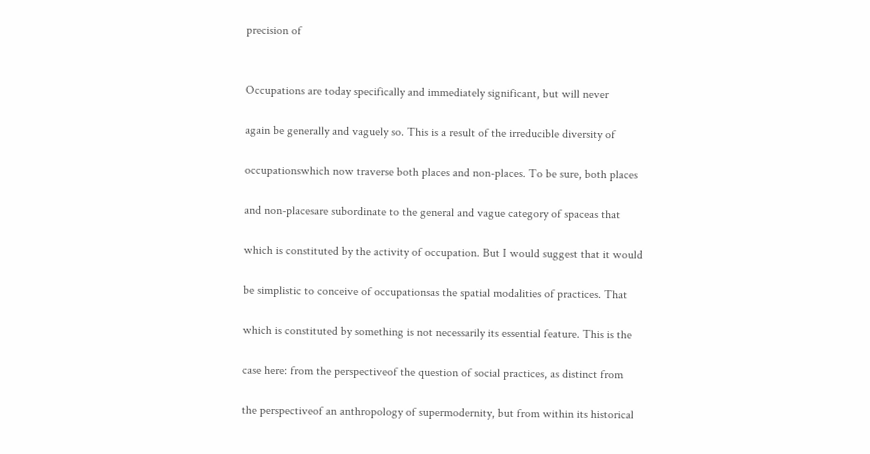precision of


Occupations are today specifically and immediately significant, but will never

again be generally and vaguely so. This is a result of the irreducible diversity of

occupationswhich now traverse both places and non-places. To be sure, both places

and non-placesare subordinate to the general and vague category of spaceas that

which is constituted by the activity of occupation. But I would suggest that it would

be simplistic to conceive of occupationsas the spatial modalities of practices. That

which is constituted by something is not necessarily its essential feature. This is the

case here: from the perspectiveof the question of social practices, as distinct from

the perspectiveof an anthropology of supermodernity, but from within its historical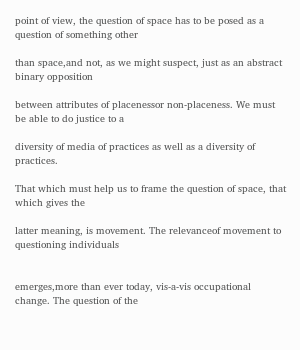point of view, the question of space has to be posed as a question of something other

than space,and not, as we might suspect, just as an abstract binary opposition

between attributes of placenessor non-placeness. We must be able to do justice to a

diversity of media of practices as well as a diversity of practices.

That which must help us to frame the question of space, that which gives the

latter meaning, is movement. The relevanceof movement to questioning individuals


emerges,more than ever today, vis-a-vis occupational change. The question of the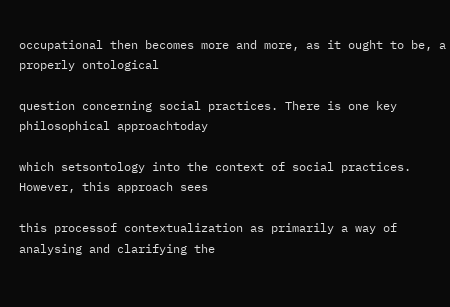occupational then becomes more and more, as it ought to be, a properly ontological

question concerning social practices. There is one key philosophical approachtoday

which setsontology into the context of social practices. However, this approach sees

this processof contextualization as primarily a way of analysing and clarifying the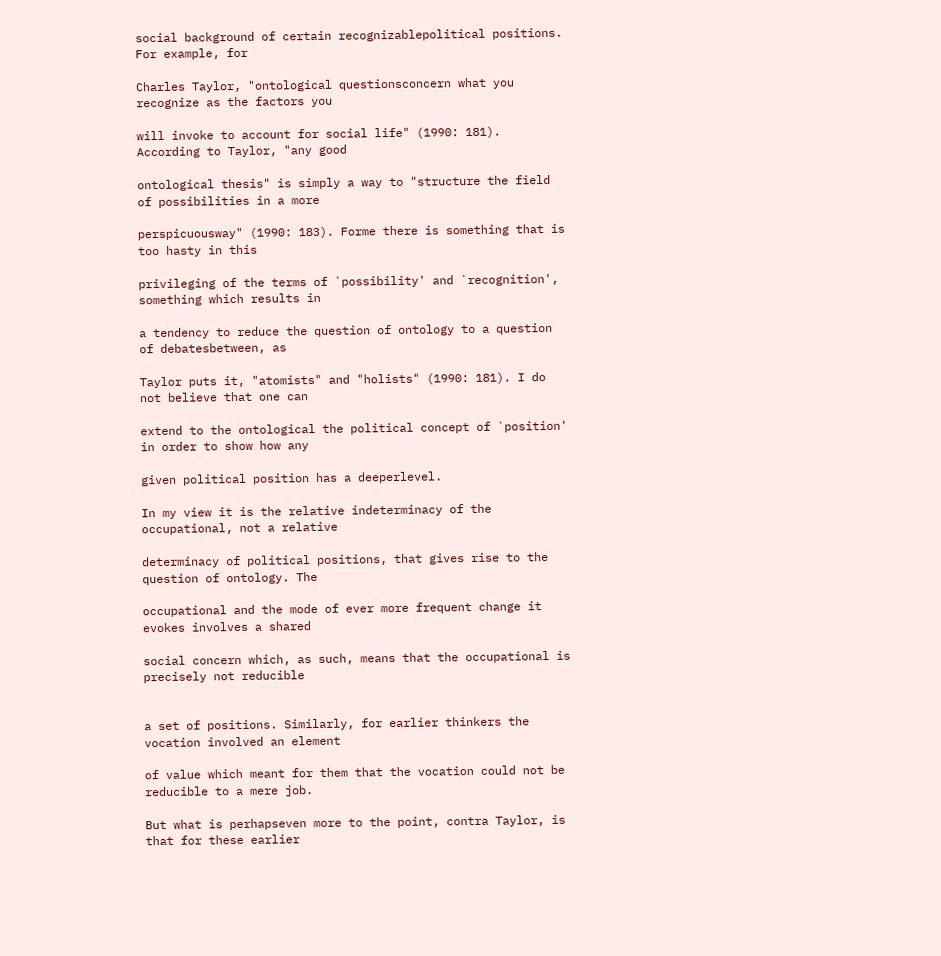social background of certain recognizablepolitical positions. For example, for

Charles Taylor, "ontological questionsconcern what you recognize as the factors you

will invoke to account for social life" (1990: 181). According to Taylor, "any good

ontological thesis" is simply a way to "structure the field of possibilities in a more

perspicuousway" (1990: 183). Forme there is something that is too hasty in this

privileging of the terms of `possibility' and `recognition', something which results in

a tendency to reduce the question of ontology to a question of debatesbetween, as

Taylor puts it, "atomists" and "holists" (1990: 181). I do not believe that one can

extend to the ontological the political concept of `position' in order to show how any

given political position has a deeperlevel.

In my view it is the relative indeterminacy of the occupational, not a relative

determinacy of political positions, that gives rise to the question of ontology. The

occupational and the mode of ever more frequent change it evokes involves a shared

social concern which, as such, means that the occupational is precisely not reducible


a set of positions. Similarly, for earlier thinkers the vocation involved an element

of value which meant for them that the vocation could not be reducible to a mere job.

But what is perhapseven more to the point, contra Taylor, is that for these earlier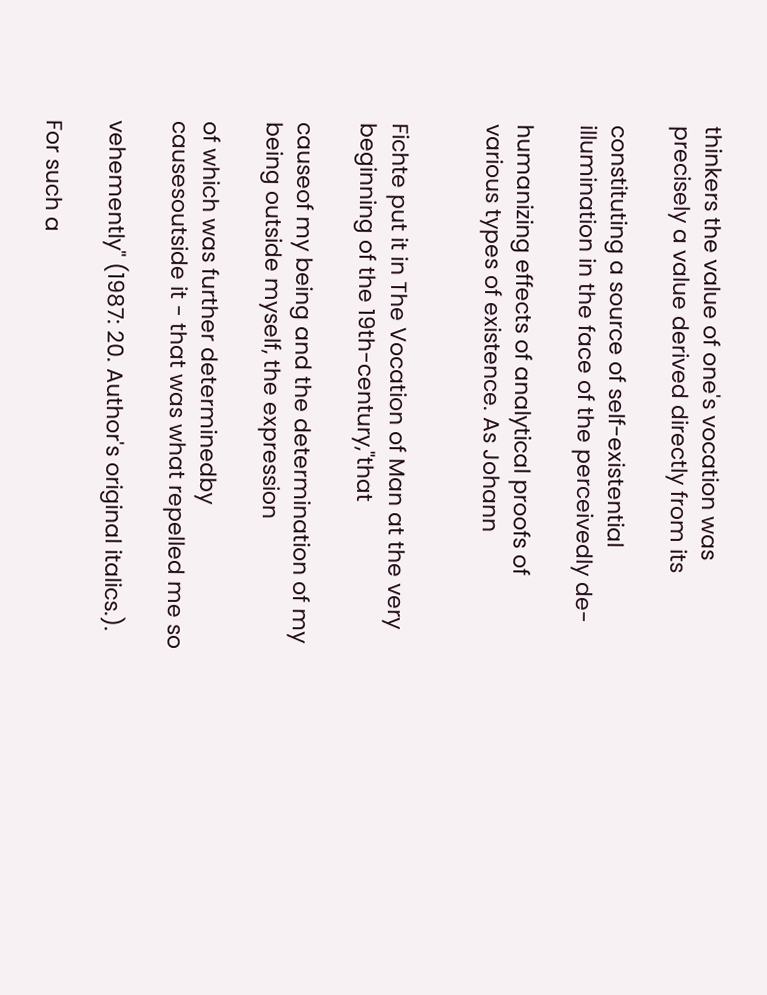thinkers the value of one's vocation was precisely a value derived directly from its

constituting a source of self-existential illumination in the face of the perceivedly de-

humanizing effects of analytical proofs of various types of existence. As Johann


Fichte put it in The Vocation of Man at the very beginning of the 19th-century,"that

causeof my being and the determination of my being outside myself, the expression

of which was further determinedby causesoutside it - that was what repelled me so

vehemently" (1987: 20. Author's original italics.).

For such a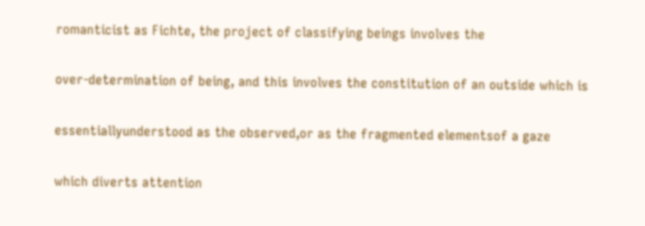romanticist as Fichte, the project of classifying beings involves the

over-determination of being, and this involves the constitution of an outside which is

essentiallyunderstood as the observed,or as the fragmented elementsof a gaze

which diverts attention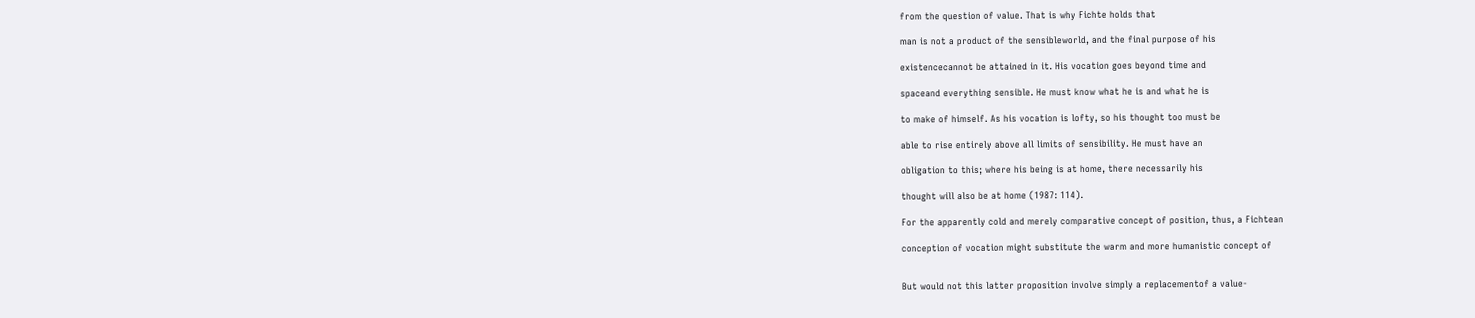from the question of value. That is why Fichte holds that

man is not a product of the sensibleworld, and the final purpose of his

existencecannot be attained in it. His vocation goes beyond time and

spaceand everything sensible. He must know what he is and what he is

to make of himself. As his vocation is lofty, so his thought too must be

able to rise entirely above all limits of sensibility. He must have an

obligation to this; where his being is at home, there necessarily his

thought will also be at home (1987: 114).

For the apparently cold and merely comparative concept of position, thus, a Fichtean

conception of vocation might substitute the warm and more humanistic concept of


But would not this latter proposition involve simply a replacementof a value-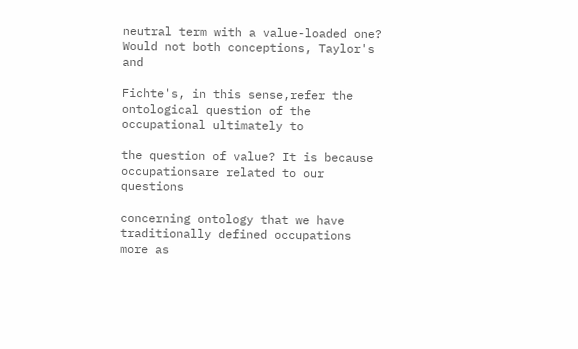neutral term with a value-loaded one? Would not both conceptions, Taylor's and

Fichte's, in this sense,refer the ontological question of the occupational ultimately to

the question of value? It is because occupationsare related to our questions

concerning ontology that we have traditionally defined occupations more as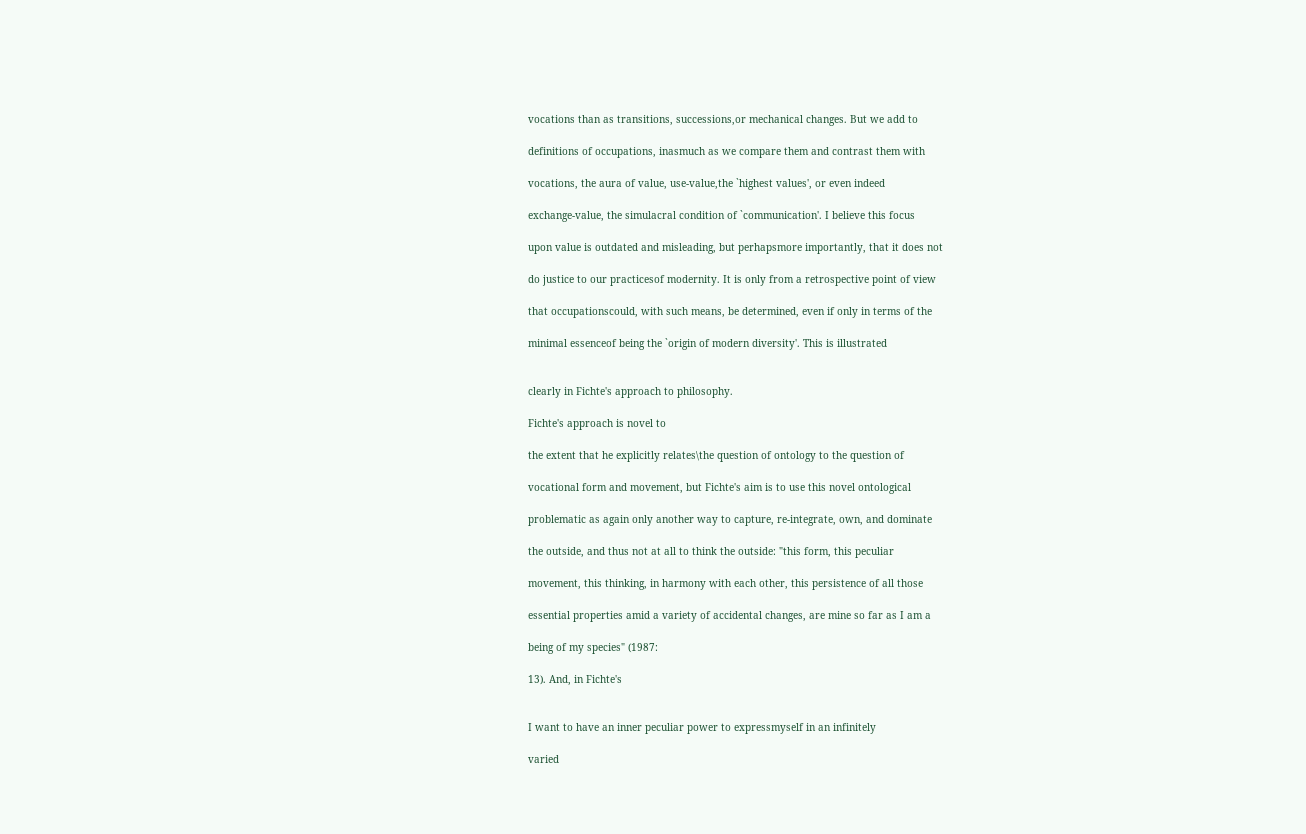vocations than as transitions, successions,or mechanical changes. But we add to

definitions of occupations, inasmuch as we compare them and contrast them with

vocations, the aura of value, use-value,the `highest values', or even indeed

exchange-value, the simulacral condition of `communication'. I believe this focus

upon value is outdated and misleading, but perhapsmore importantly, that it does not

do justice to our practicesof modernity. It is only from a retrospective point of view

that occupationscould, with such means, be determined, even if only in terms of the

minimal essenceof being the `origin of modern diversity'. This is illustrated


clearly in Fichte's approach to philosophy.

Fichte's approach is novel to

the extent that he explicitly relates\the question of ontology to the question of

vocational form and movement, but Fichte's aim is to use this novel ontological

problematic as again only another way to capture, re-integrate, own, and dominate

the outside, and thus not at all to think the outside: "this form, this peculiar

movement, this thinking, in harmony with each other, this persistence of all those

essential properties amid a variety of accidental changes, are mine so far as I am a

being of my species" (1987:

13). And, in Fichte's


I want to have an inner peculiar power to expressmyself in an infinitely

varied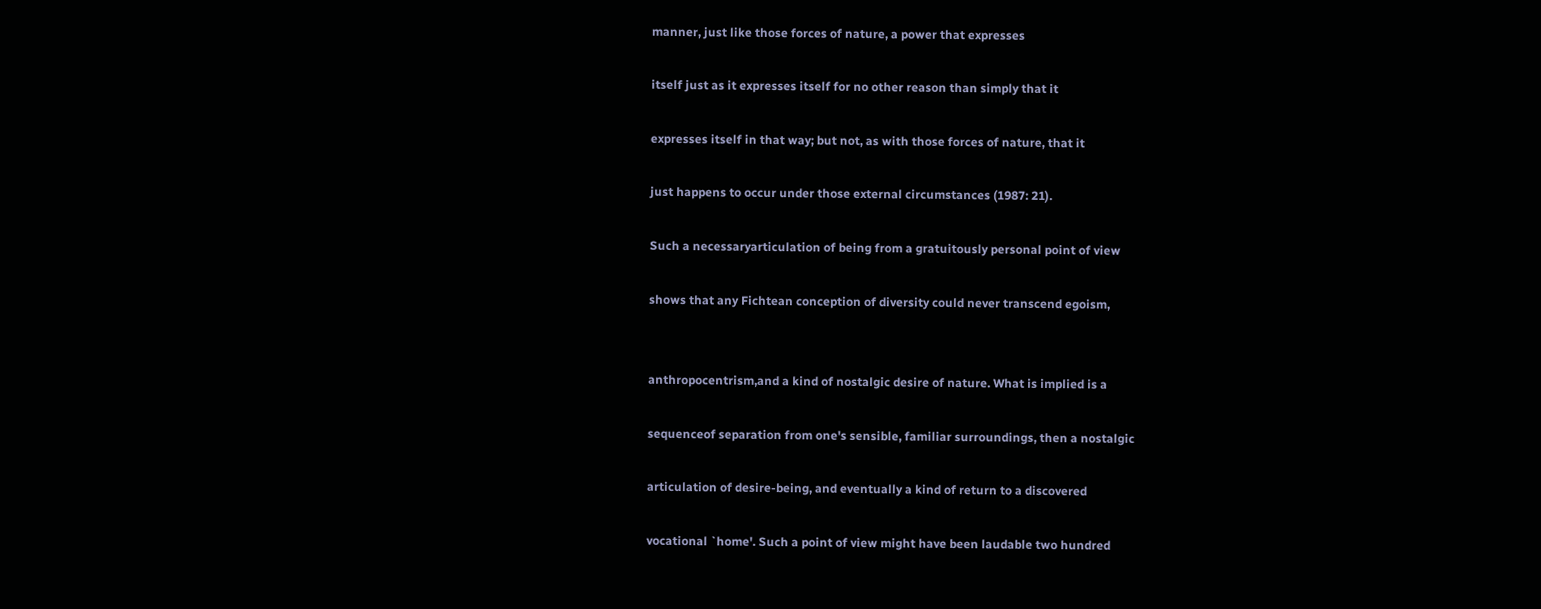manner, just like those forces of nature, a power that expresses

itself just as it expresses itself for no other reason than simply that it

expresses itself in that way; but not, as with those forces of nature, that it

just happens to occur under those external circumstances (1987: 21).

Such a necessaryarticulation of being from a gratuitously personal point of view

shows that any Fichtean conception of diversity could never transcend egoism,


anthropocentrism,and a kind of nostalgic desire of nature. What is implied is a

sequenceof separation from one's sensible, familiar surroundings, then a nostalgic

articulation of desire-being, and eventually a kind of return to a discovered

vocational `home'. Such a point of view might have been laudable two hundred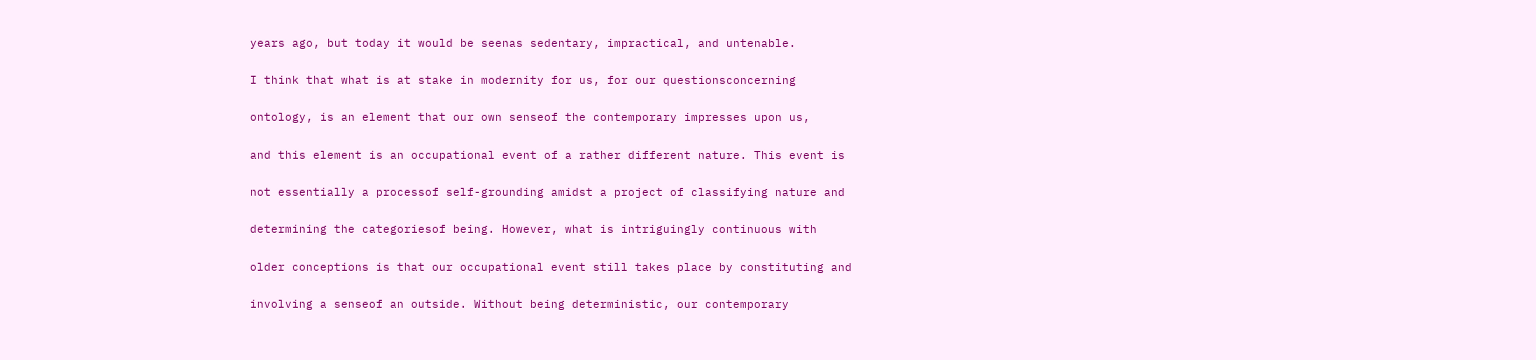years ago, but today it would be seenas sedentary, impractical, and untenable.

I think that what is at stake in modernity for us, for our questionsconcerning

ontology, is an element that our own senseof the contemporary impresses upon us,

and this element is an occupational event of a rather different nature. This event is

not essentially a processof self-grounding amidst a project of classifying nature and

determining the categoriesof being. However, what is intriguingly continuous with

older conceptions is that our occupational event still takes place by constituting and

involving a senseof an outside. Without being deterministic, our contemporary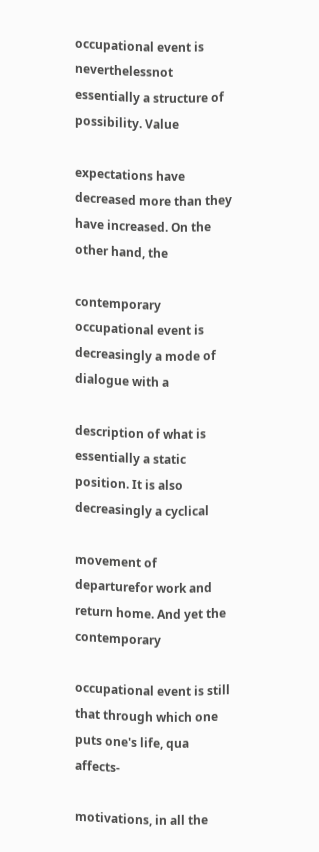occupational event is neverthelessnot essentially a structure of possibility. Value

expectations have decreased more than they have increased. On the other hand, the

contemporary occupational event is decreasingly a mode of dialogue with a

description of what is essentially a static position. It is also decreasingly a cyclical

movement of departurefor work and return home. And yet the contemporary

occupational event is still that through which one puts one's life, qua affects-

motivations, in all the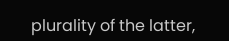plurality of the latter,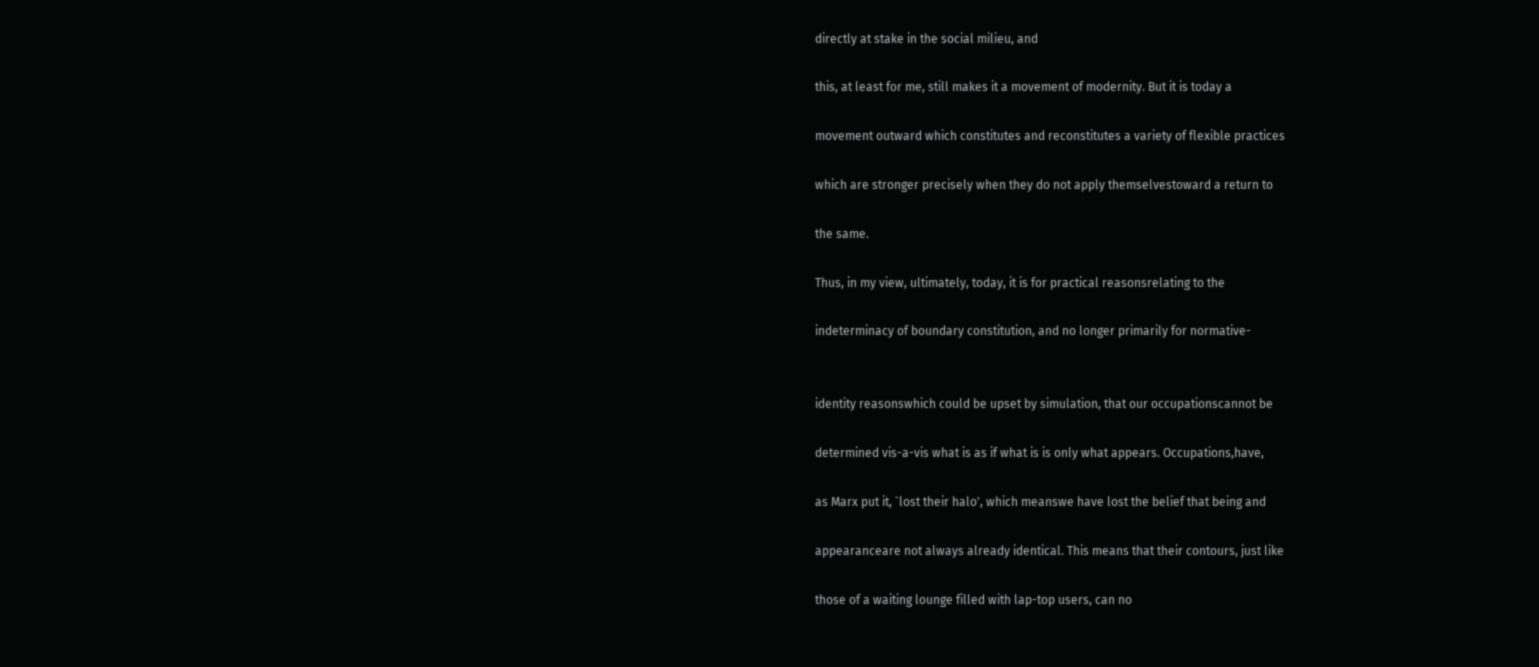directly at stake in the social milieu, and

this, at least for me, still makes it a movement of modernity. But it is today a

movement outward which constitutes and reconstitutes a variety of flexible practices

which are stronger precisely when they do not apply themselvestoward a return to

the same.

Thus, in my view, ultimately, today, it is for practical reasonsrelating to the

indeterminacy of boundary constitution, and no longer primarily for normative-


identity reasonswhich could be upset by simulation, that our occupationscannot be

determined vis-a-vis what is as if what is is only what appears. Occupations,have,

as Marx put it, `lost their halo', which meanswe have lost the belief that being and

appearanceare not always already identical. This means that their contours, just like

those of a waiting lounge filled with lap-top users, can no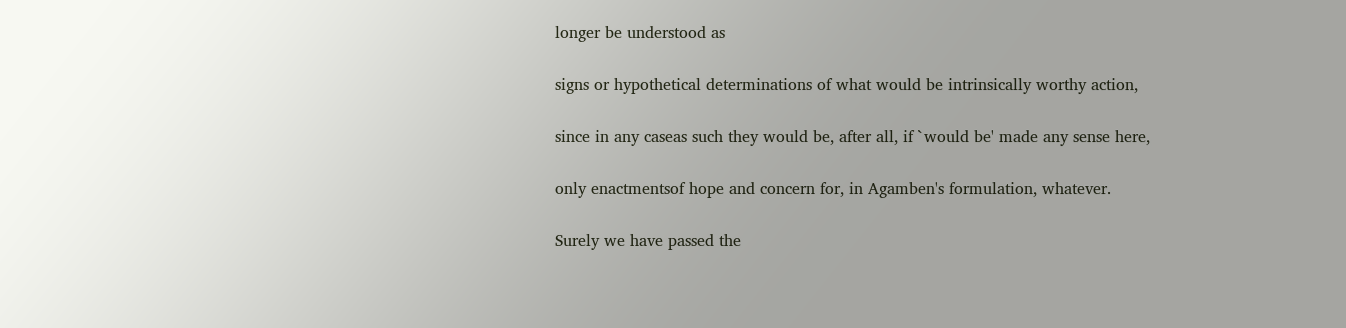longer be understood as

signs or hypothetical determinations of what would be intrinsically worthy action,

since in any caseas such they would be, after all, if `would be' made any sense here,

only enactmentsof hope and concern for, in Agamben's formulation, whatever.

Surely we have passed the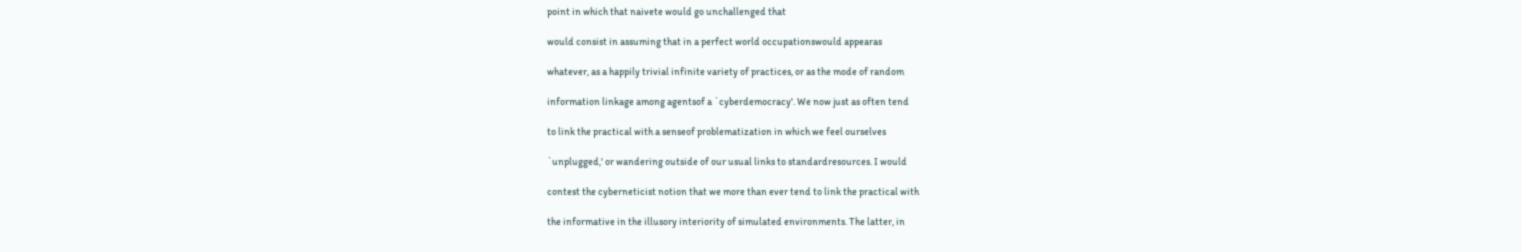point in which that naivete would go unchallenged that

would consist in assuming that in a perfect world occupationswould appearas

whatever, as a happily trivial infinite variety of practices, or as the mode of random

information linkage among agentsof a `cyberdemocracy'. We now just as often tend

to link the practical with a senseof problematization in which we feel ourselves

`unplugged,' or wandering outside of our usual links to standardresources. I would

contest the cyberneticist notion that we more than ever tend to link the practical with

the informative in the illusory interiority of simulated environments. The latter, in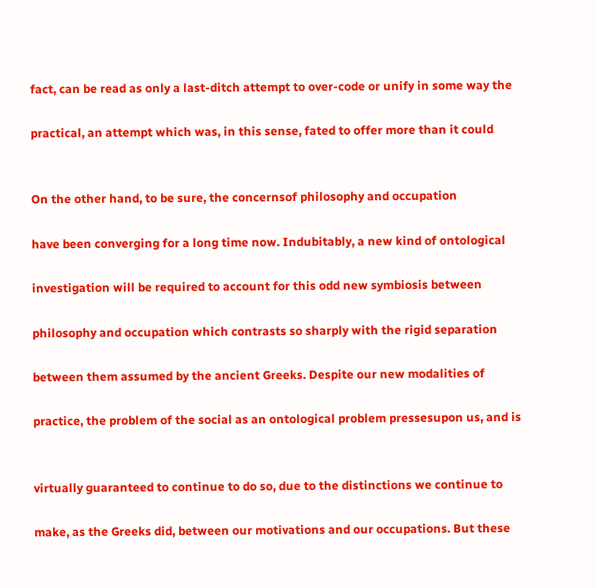fact, can be read as only a last-ditch attempt to over-code or unify in some way the

practical, an attempt which was, in this sense, fated to offer more than it could


On the other hand, to be sure, the concernsof philosophy and occupation

have been converging for a long time now. Indubitably, a new kind of ontological

investigation will be required to account for this odd new symbiosis between

philosophy and occupation which contrasts so sharply with the rigid separation

between them assumed by the ancient Greeks. Despite our new modalities of

practice, the problem of the social as an ontological problem pressesupon us, and is


virtually guaranteed to continue to do so, due to the distinctions we continue to

make, as the Greeks did, between our motivations and our occupations. But these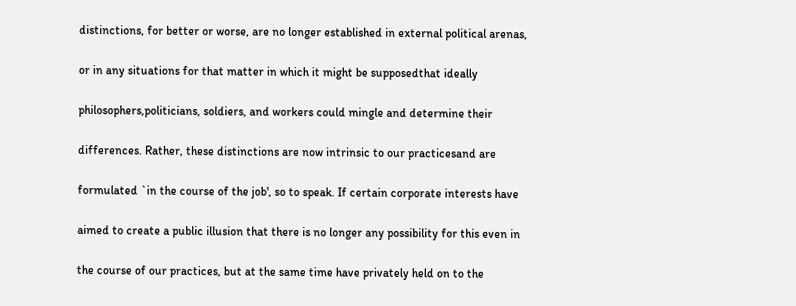distinctions, for better or worse, are no longer established in external political arenas,

or in any situations for that matter in which it might be supposedthat ideally

philosophers,politicians, soldiers, and workers could mingle and determine their

differences. Rather, these distinctions are now intrinsic to our practicesand are

formulated `in the course of the job', so to speak. If certain corporate interests have

aimed to create a public illusion that there is no longer any possibility for this even in

the course of our practices, but at the same time have privately held on to the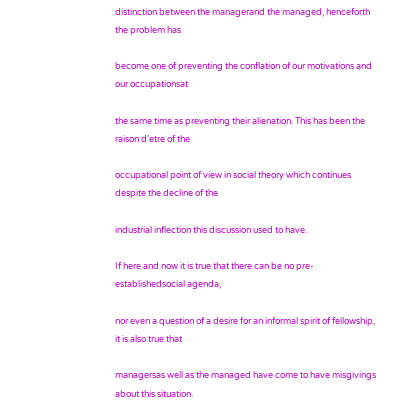distinction between the managerand the managed, henceforth the problem has

become one of preventing the conflation of our motivations and our occupationsat

the same time as preventing their alienation. This has been the raison d'etre of the

occupational point of view in social theory which continues despite the decline of the

industrial inflection this discussion used to have.

If here and now it is true that there can be no pre-establishedsocial agenda,

nor even a question of a desire for an informal spirit of fellowship, it is also true that

managersas well as the managed have come to have misgivings about this situation.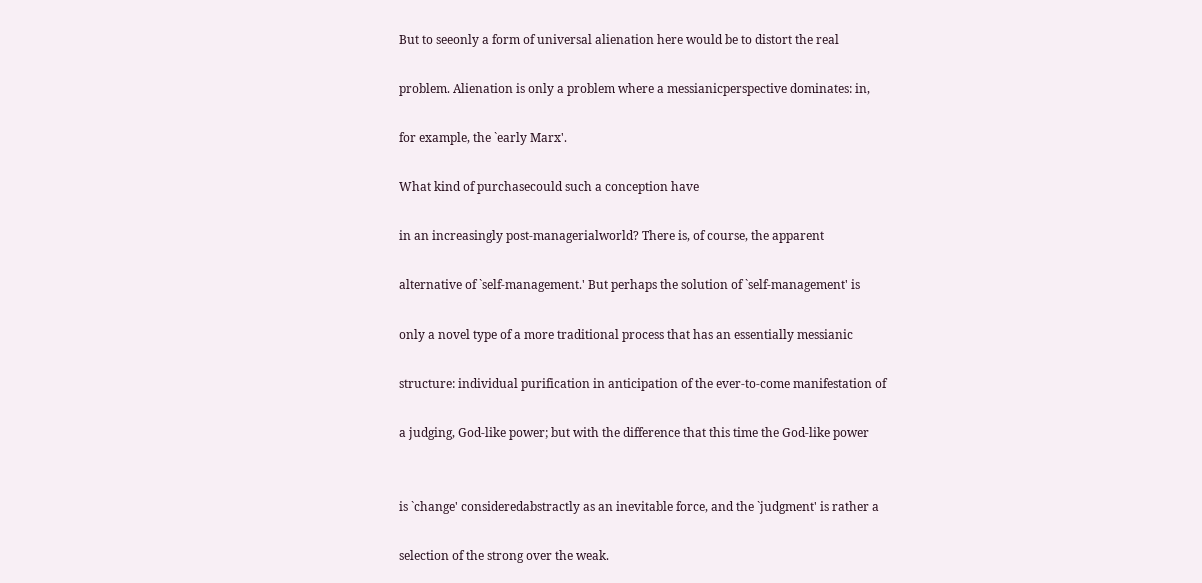But to seeonly a form of universal alienation here would be to distort the real

problem. Alienation is only a problem where a messianicperspective dominates: in,

for example, the `early Marx'.

What kind of purchasecould such a conception have

in an increasingly post-managerialworld? There is, of course, the apparent

alternative of `self-management.' But perhaps the solution of `self-management' is

only a novel type of a more traditional process that has an essentially messianic

structure: individual purification in anticipation of the ever-to-come manifestation of

a judging, God-like power; but with the difference that this time the God-like power


is `change' consideredabstractly as an inevitable force, and the `judgment' is rather a

selection of the strong over the weak.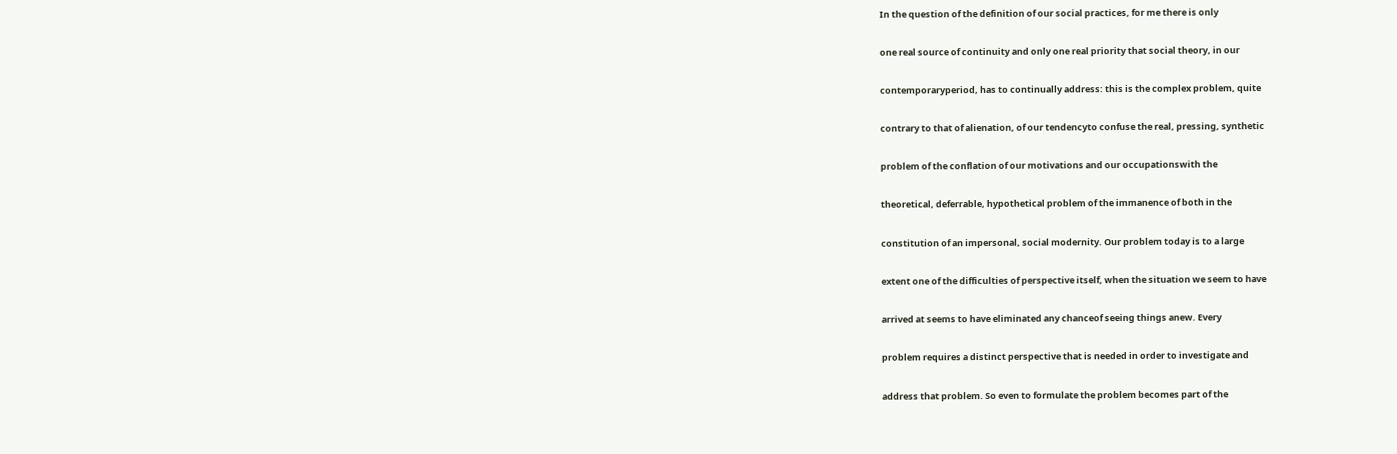In the question of the definition of our social practices, for me there is only

one real source of continuity and only one real priority that social theory, in our

contemporaryperiod, has to continually address: this is the complex problem, quite

contrary to that of alienation, of our tendencyto confuse the real, pressing, synthetic

problem of the conflation of our motivations and our occupationswith the

theoretical, deferrable, hypothetical problem of the immanence of both in the

constitution of an impersonal, social modernity. Our problem today is to a large

extent one of the difficulties of perspective itself, when the situation we seem to have

arrived at seems to have eliminated any chanceof seeing things anew. Every

problem requires a distinct perspective that is needed in order to investigate and

address that problem. So even to formulate the problem becomes part of the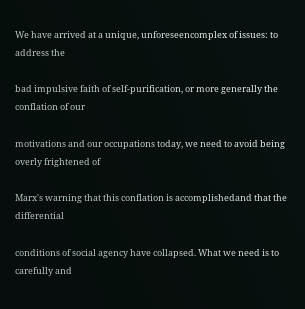We have arrived at a unique, unforeseencomplex of issues: to address the

bad impulsive faith of self-purification, or more generally the conflation of our

motivations and our occupations today, we need to avoid being overly frightened of

Marx's warning that this conflation is accomplishedand that the differential

conditions of social agency have collapsed. What we need is to carefully and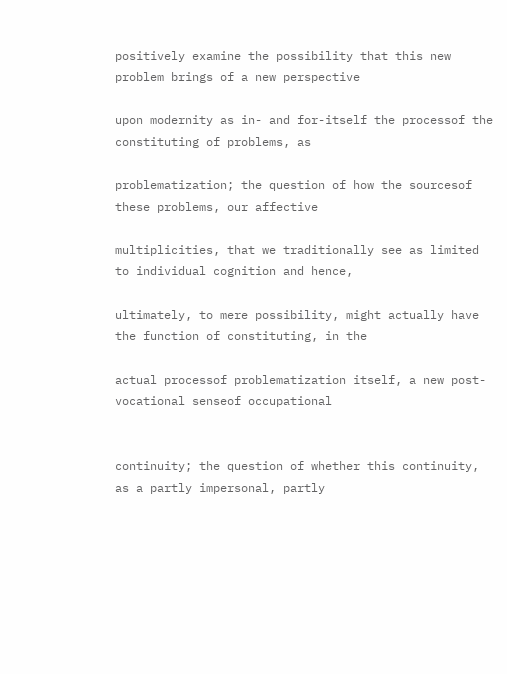positively examine the possibility that this new problem brings of a new perspective

upon modernity as in- and for-itself the processof the constituting of problems, as

problematization; the question of how the sourcesof these problems, our affective

multiplicities, that we traditionally see as limited to individual cognition and hence,

ultimately, to mere possibility, might actually have the function of constituting, in the

actual processof problematization itself, a new post-vocational senseof occupational


continuity; the question of whether this continuity, as a partly impersonal, partly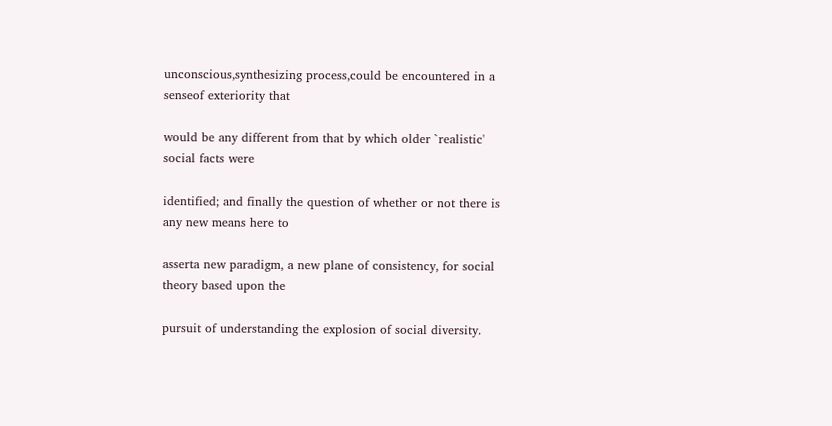unconscious,synthesizing process,could be encountered in a senseof exteriority that

would be any different from that by which older `realistic' social facts were

identified; and finally the question of whether or not there is any new means here to

asserta new paradigm, a new plane of consistency, for social theory based upon the

pursuit of understanding the explosion of social diversity.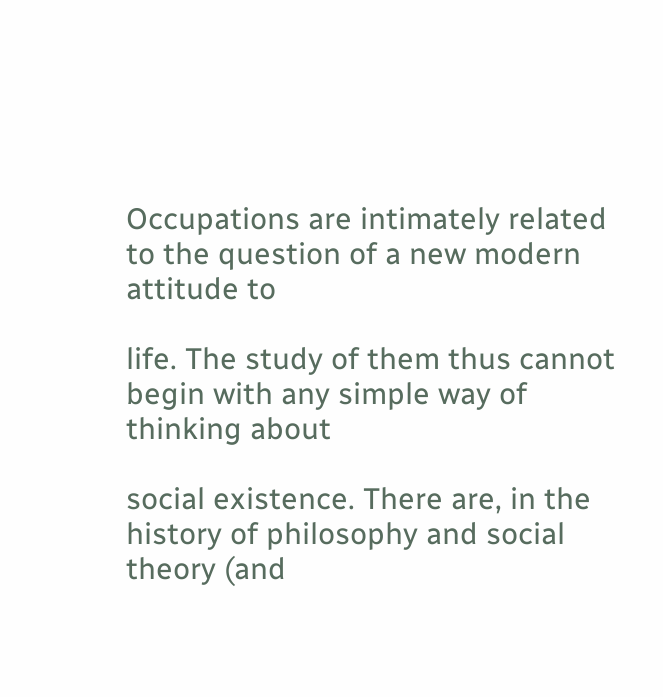Occupations are intimately related to the question of a new modern attitude to

life. The study of them thus cannot begin with any simple way of thinking about

social existence. There are, in the history of philosophy and social theory (and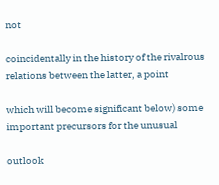not

coincidentally in the history of the rivalrous relations between the latter, a point

which will become significant below) some important precursors for the unusual

outlook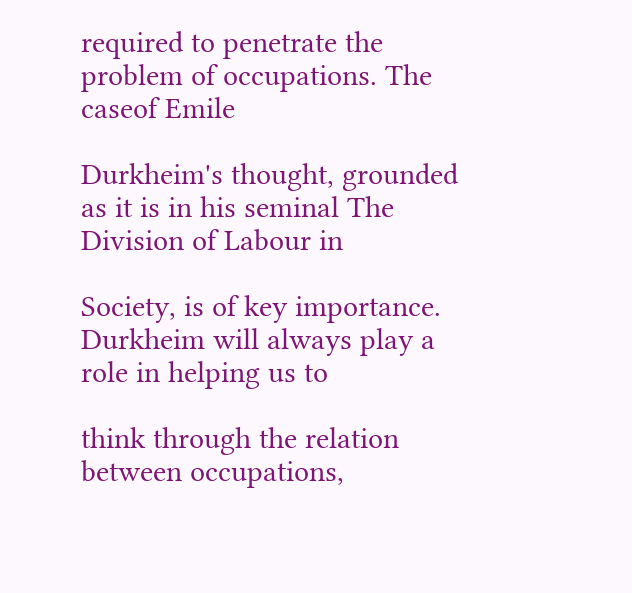required to penetrate the problem of occupations. The caseof Emile

Durkheim's thought, grounded as it is in his seminal The Division of Labour in

Society, is of key importance. Durkheim will always play a role in helping us to

think through the relation between occupations,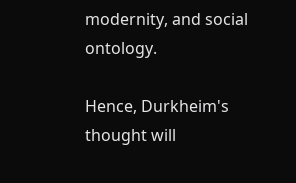modernity, and social ontology.

Hence, Durkheim's thought will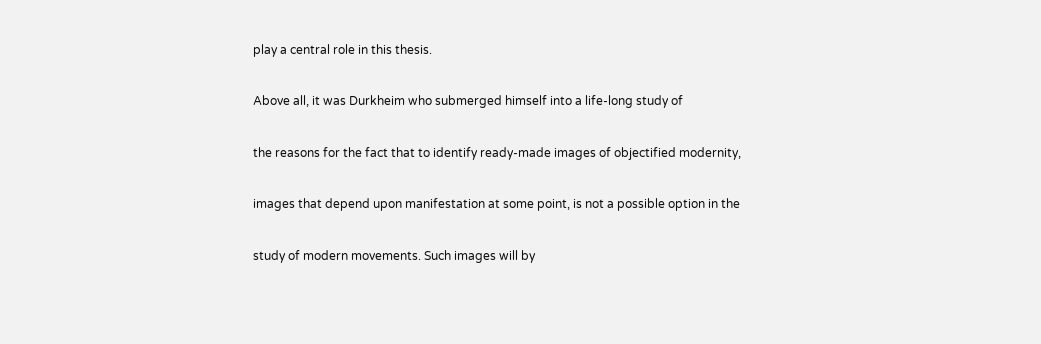play a central role in this thesis.

Above all, it was Durkheim who submerged himself into a life-long study of

the reasons for the fact that to identify ready-made images of objectified modernity,

images that depend upon manifestation at some point, is not a possible option in the

study of modern movements. Such images will by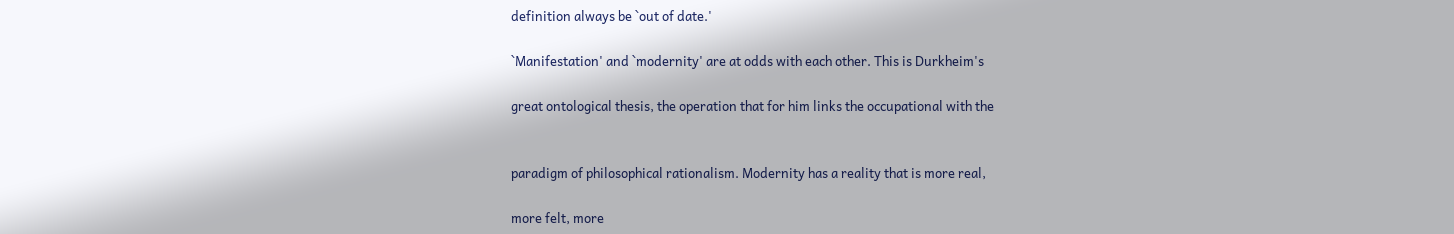definition always be `out of date.'

`Manifestation' and `modernity' are at odds with each other. This is Durkheim's

great ontological thesis, the operation that for him links the occupational with the


paradigm of philosophical rationalism. Modernity has a reality that is more real,

more felt, more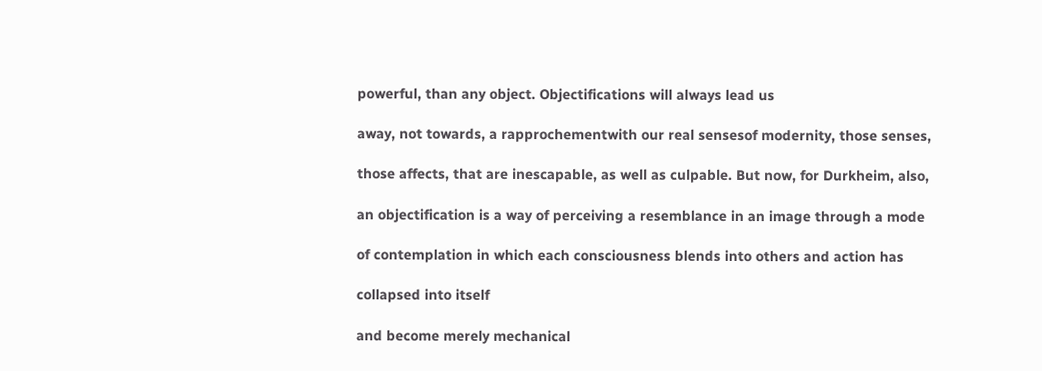powerful, than any object. Objectifications will always lead us

away, not towards, a rapprochementwith our real sensesof modernity, those senses,

those affects, that are inescapable, as well as culpable. But now, for Durkheim, also,

an objectification is a way of perceiving a resemblance in an image through a mode

of contemplation in which each consciousness blends into others and action has

collapsed into itself

and become merely mechanical